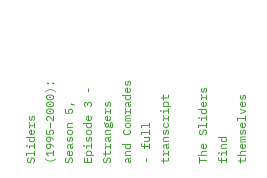Sliders (1995–2000): Season 5, Episode 3 - Strangers and Comrades - full transcript

The Sliders find themselves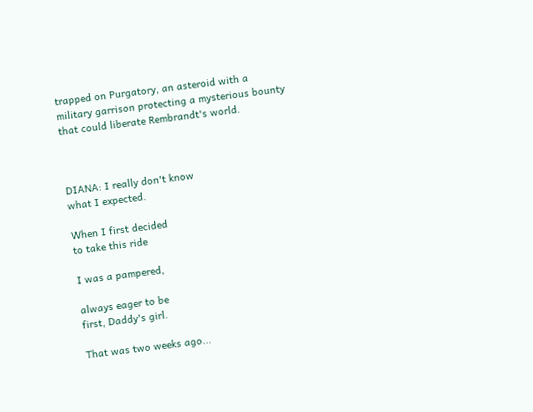trapped on Purgatory, an asteroid with a military garrison protecting a mysterious bounty that could liberate Rembrandt's world.



DIANA: I really don't know
what I expected.

When I first decided
to take this ride

I was a pampered,

always eager to be
first, Daddy's girl.

That was two weeks ago...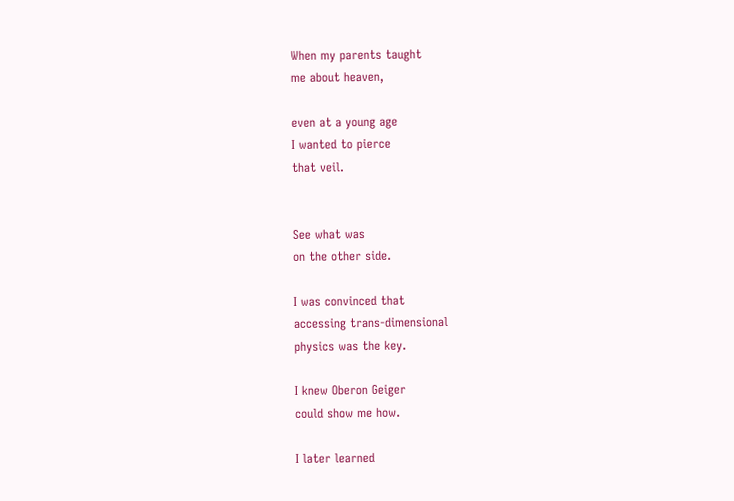When my parents taught
me about heaven,

even at a young age
I wanted to pierce
that veil.


See what was
on the other side.

I was convinced that
accessing trans-dimensional
physics was the key.

I knew Oberon Geiger
could show me how.

I later learned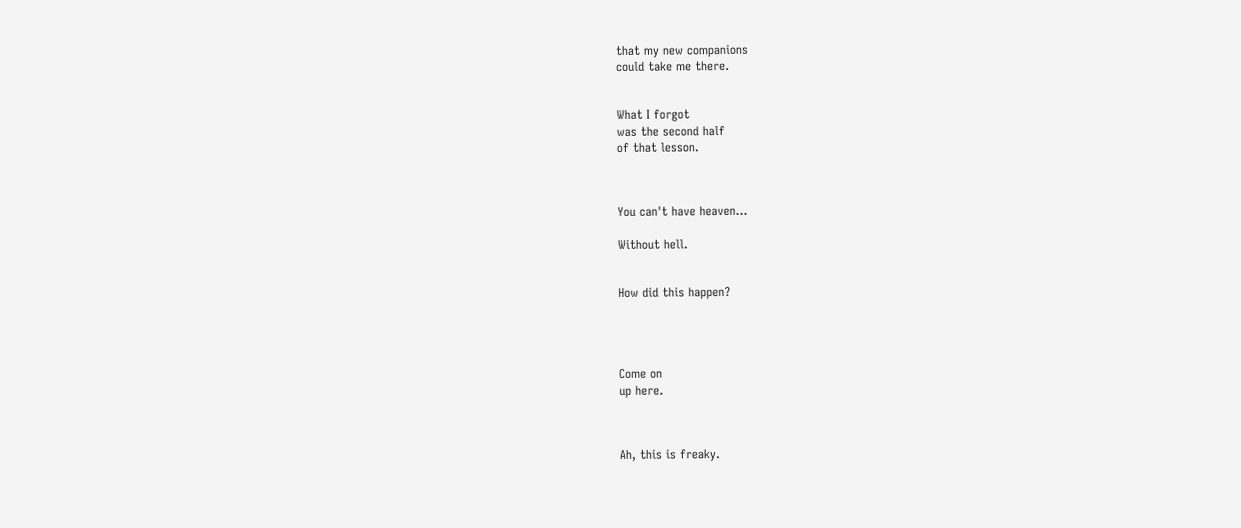that my new companions
could take me there.


What I forgot
was the second half
of that lesson.



You can't have heaven...

Without hell.


How did this happen?




Come on
up here.



Ah, this is freaky.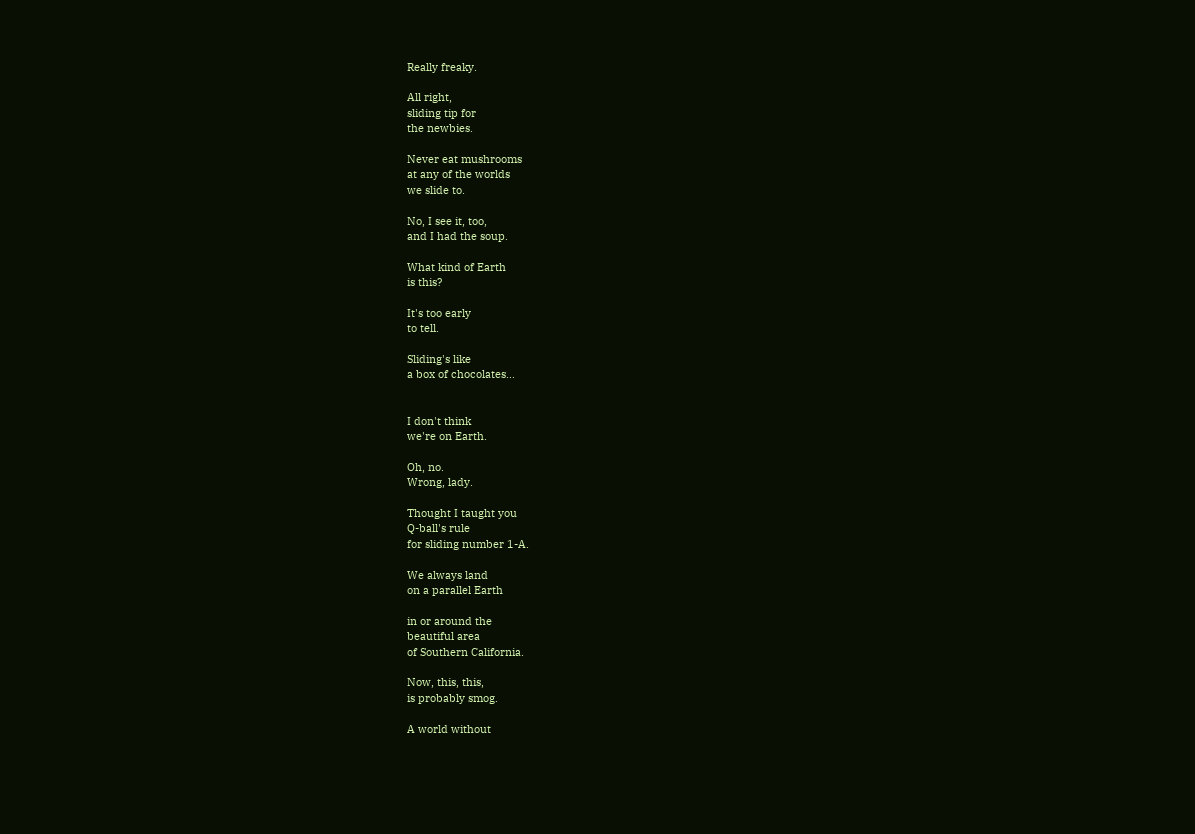Really freaky.

All right,
sliding tip for
the newbies.

Never eat mushrooms
at any of the worlds
we slide to.

No, I see it, too,
and I had the soup.

What kind of Earth
is this?

It's too early
to tell.

Sliding's like
a box of chocolates...


I don't think
we're on Earth.

Oh, no.
Wrong, lady.

Thought I taught you
Q-ball's rule
for sliding number 1-A.

We always land
on a parallel Earth

in or around the
beautiful area
of Southern California.

Now, this, this,
is probably smog.

A world without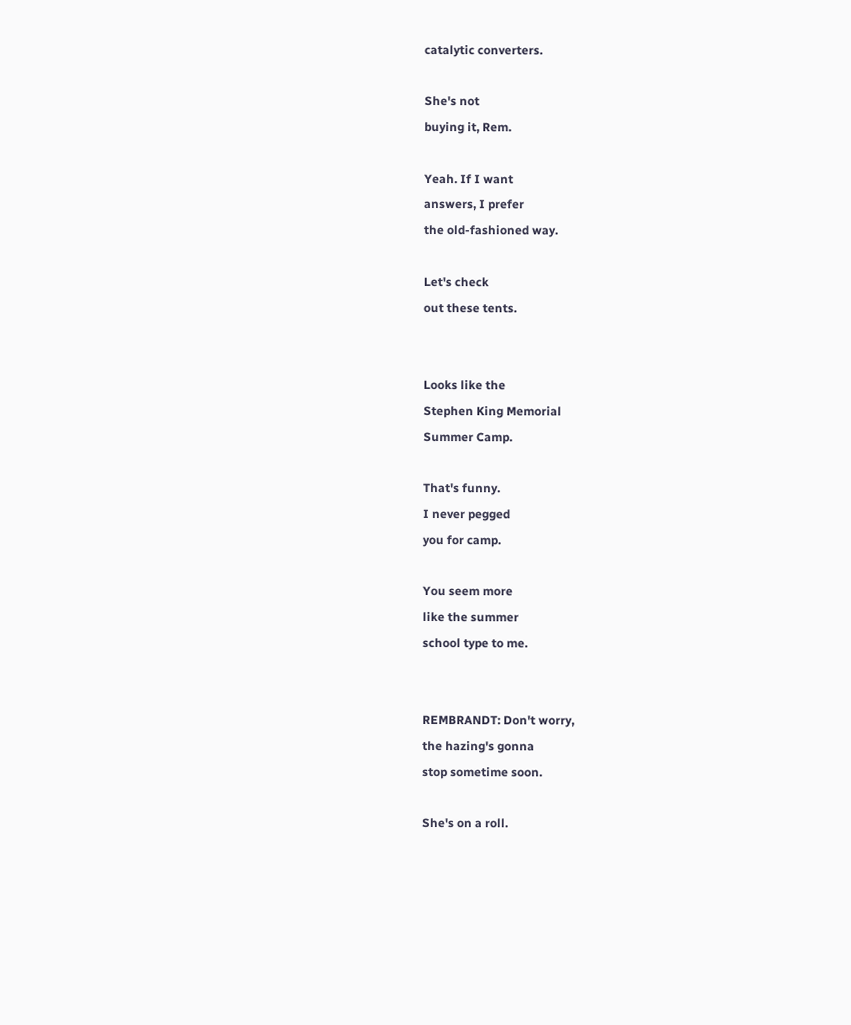catalytic converters.

She's not
buying it, Rem.

Yeah. If I want
answers, I prefer
the old-fashioned way.

Let's check
out these tents.


Looks like the
Stephen King Memorial
Summer Camp.

That's funny.
I never pegged
you for camp.

You seem more
like the summer
school type to me.


REMBRANDT: Don't worry,
the hazing's gonna
stop sometime soon.

She's on a roll.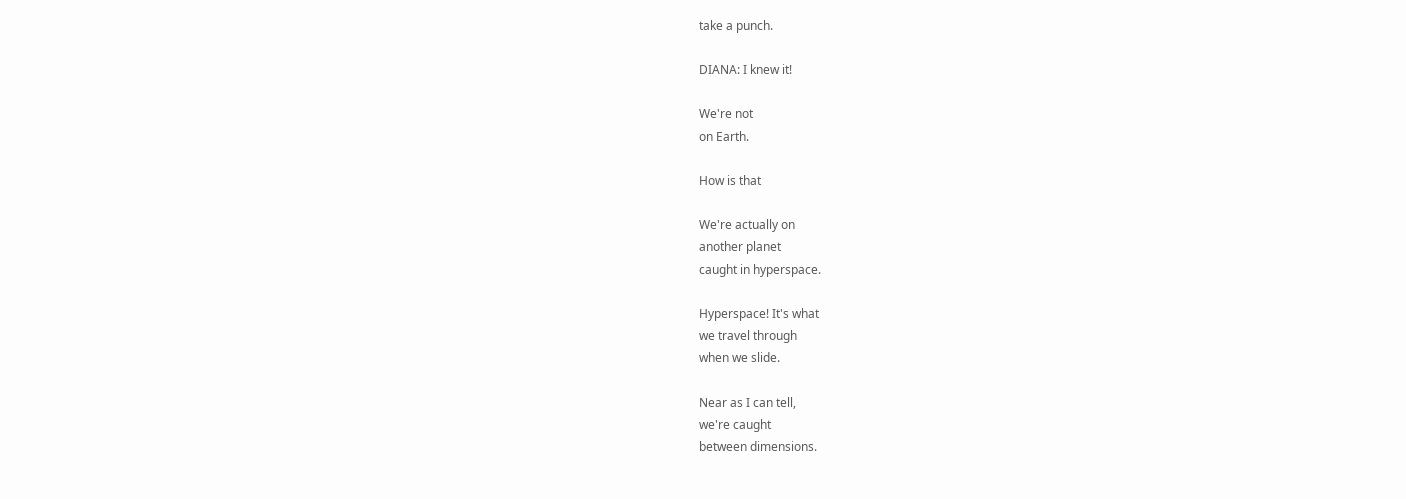take a punch.

DIANA: I knew it!

We're not
on Earth.

How is that

We're actually on
another planet
caught in hyperspace.

Hyperspace! It's what
we travel through
when we slide.

Near as I can tell,
we're caught
between dimensions.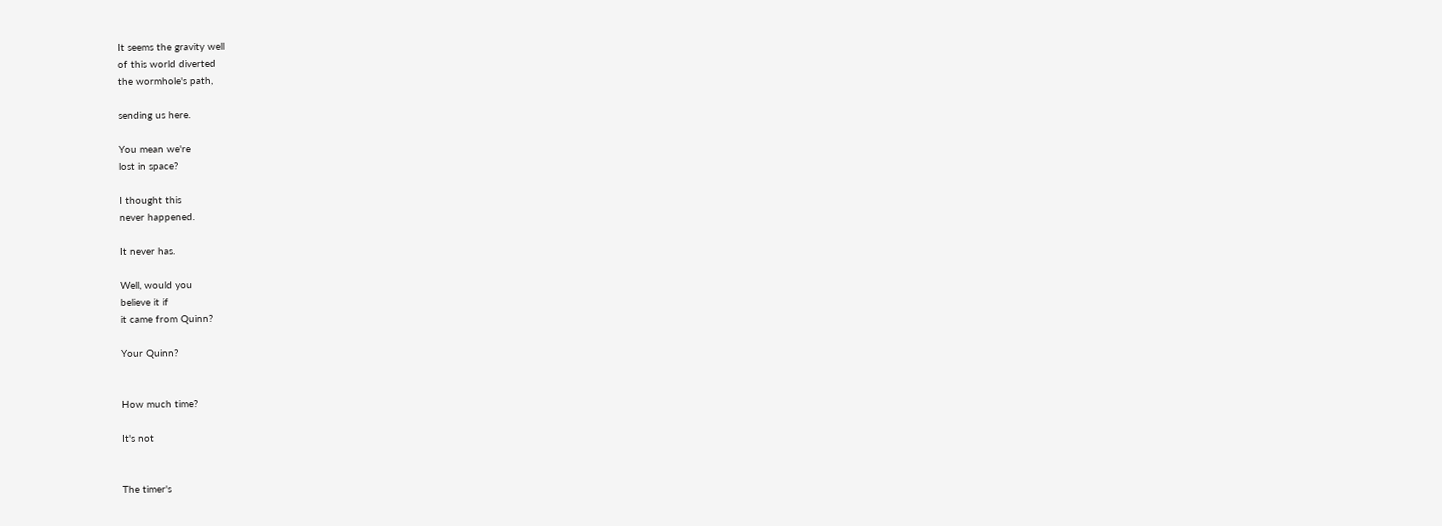It seems the gravity well
of this world diverted
the wormhole's path,

sending us here.

You mean we're
lost in space?

I thought this
never happened.

It never has.

Well, would you
believe it if
it came from Quinn?

Your Quinn?


How much time?

It's not


The timer's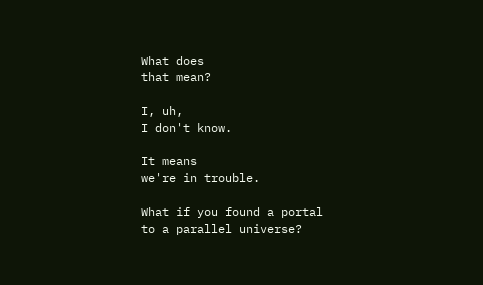What does
that mean?

I, uh,
I don't know.

It means
we're in trouble.

What if you found a portal
to a parallel universe?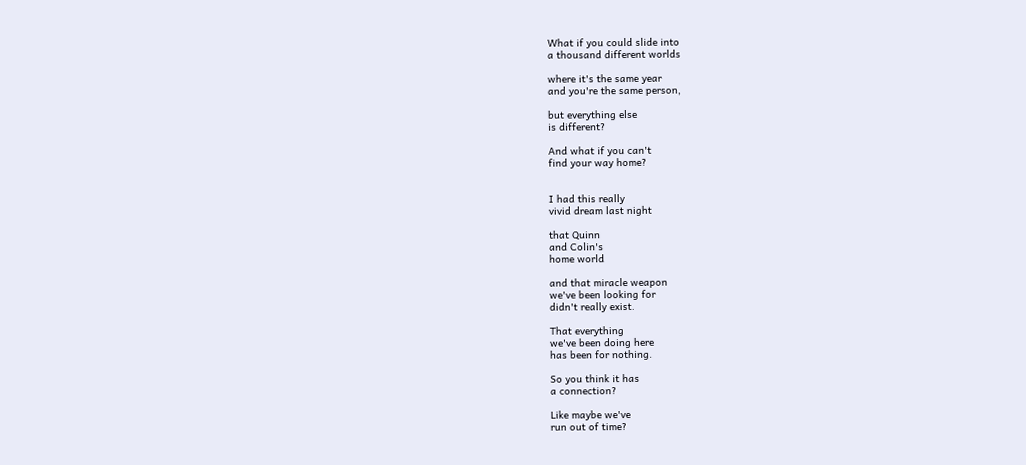What if you could slide into
a thousand different worlds

where it's the same year
and you're the same person,

but everything else
is different?

And what if you can't
find your way home?


I had this really
vivid dream last night

that Quinn
and Colin's
home world

and that miracle weapon
we've been looking for
didn't really exist.

That everything
we've been doing here
has been for nothing.

So you think it has
a connection?

Like maybe we've
run out of time?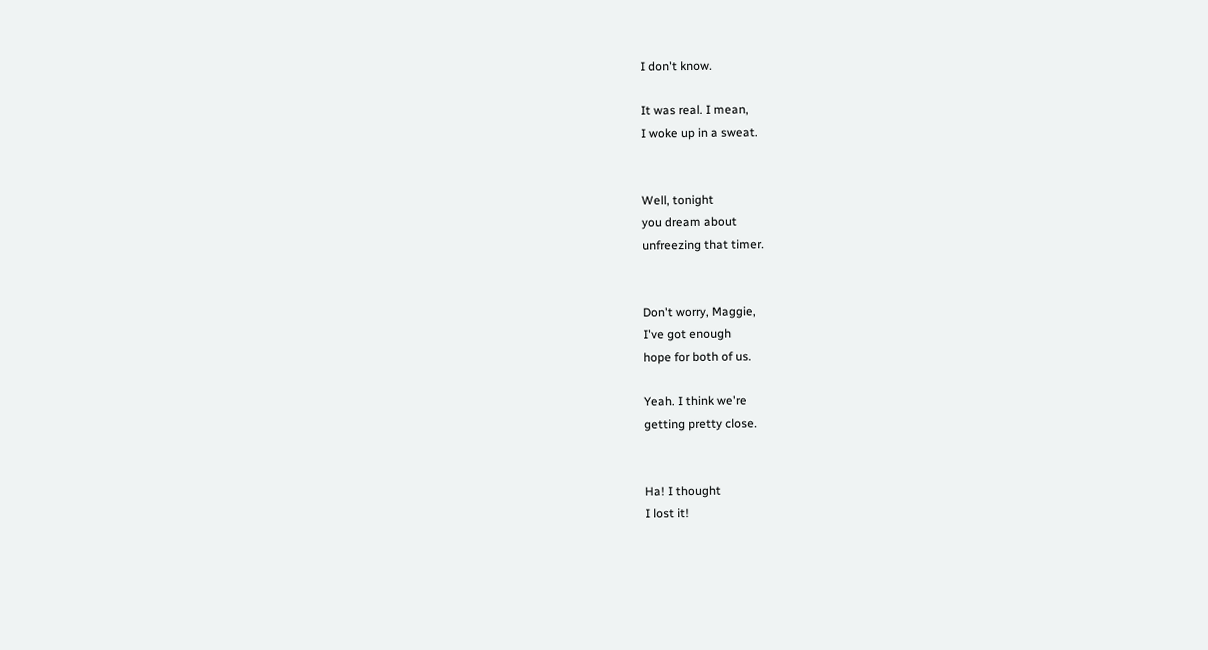I don't know.

It was real. I mean,
I woke up in a sweat.


Well, tonight
you dream about
unfreezing that timer.


Don't worry, Maggie,
I've got enough
hope for both of us.

Yeah. I think we're
getting pretty close.


Ha! I thought
I lost it!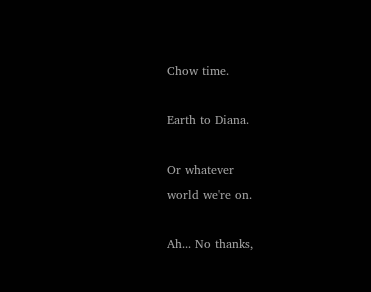Chow time.

Earth to Diana.

Or whatever
world we're on.

Ah... No thanks,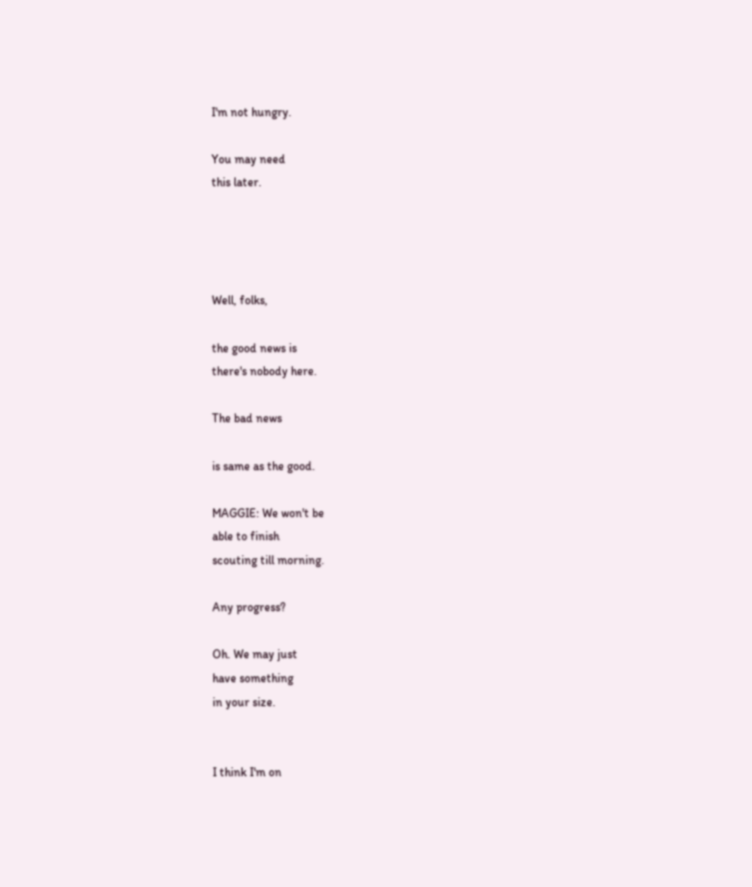I'm not hungry.

You may need
this later.




Well, folks,

the good news is
there's nobody here.

The bad news

is same as the good.

MAGGIE: We won't be
able to finish
scouting till morning.

Any progress?

Oh. We may just
have something
in your size.


I think I'm on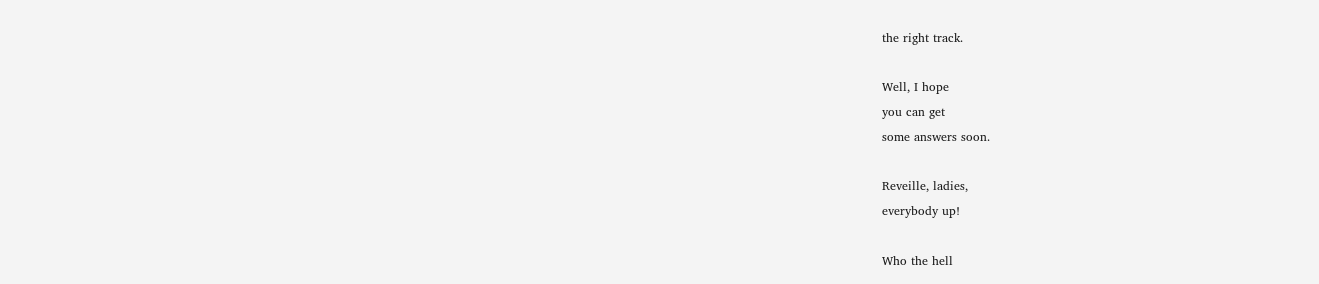the right track.

Well, I hope
you can get
some answers soon.

Reveille, ladies,
everybody up!

Who the hell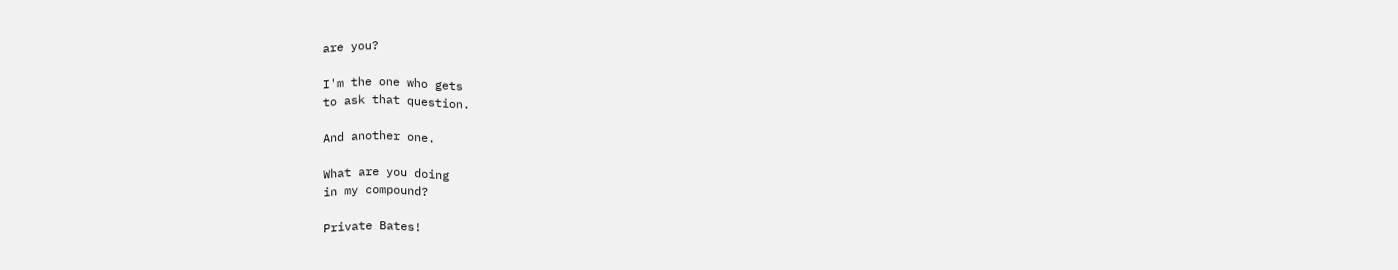are you?

I'm the one who gets
to ask that question.

And another one.

What are you doing
in my compound?

Private Bates!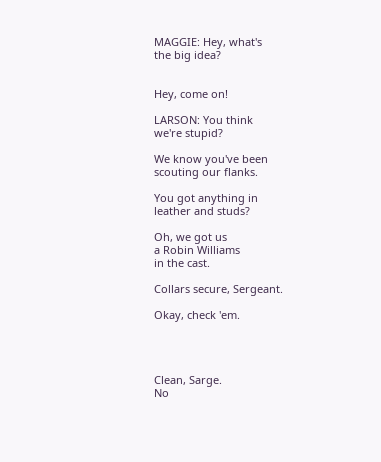MAGGIE: Hey, what's
the big idea?


Hey, come on!

LARSON: You think
we're stupid?

We know you've been
scouting our flanks.

You got anything in
leather and studs?

Oh, we got us
a Robin Williams
in the cast.

Collars secure, Sergeant.

Okay, check 'em.




Clean, Sarge.
No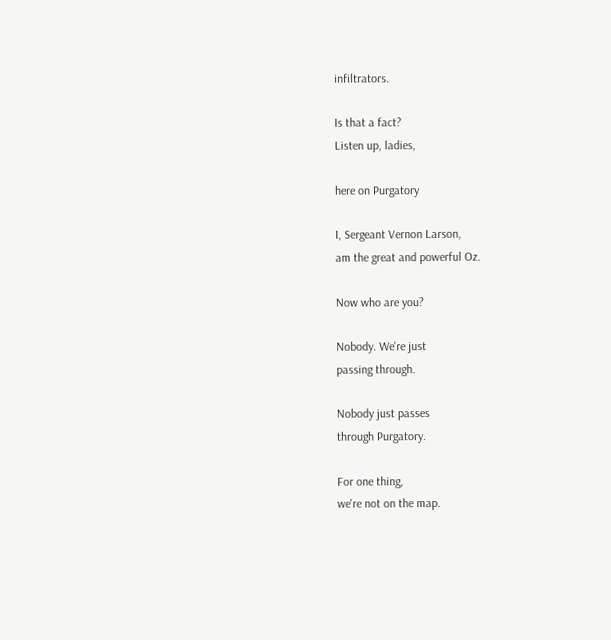infiltrators.

Is that a fact?
Listen up, ladies,

here on Purgatory

I, Sergeant Vernon Larson,
am the great and powerful Oz.

Now who are you?

Nobody. We're just
passing through.

Nobody just passes
through Purgatory.

For one thing,
we're not on the map.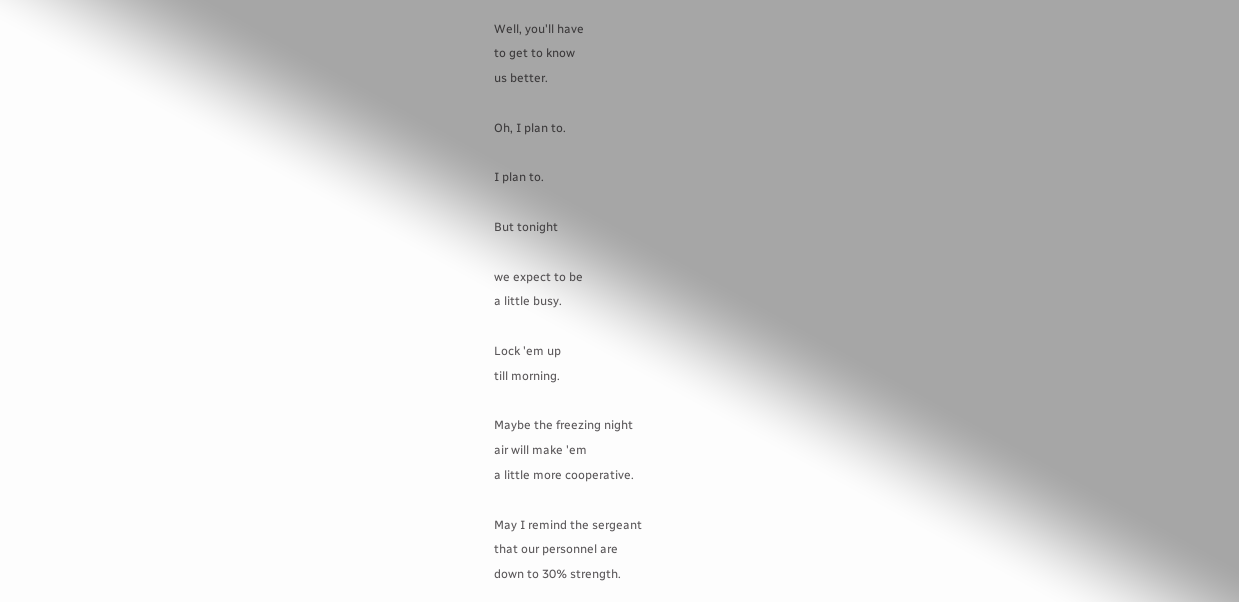Well, you'll have
to get to know
us better.

Oh, I plan to.

I plan to.

But tonight

we expect to be
a little busy.

Lock 'em up
till morning.

Maybe the freezing night
air will make 'em
a little more cooperative.

May I remind the sergeant
that our personnel are
down to 30% strength.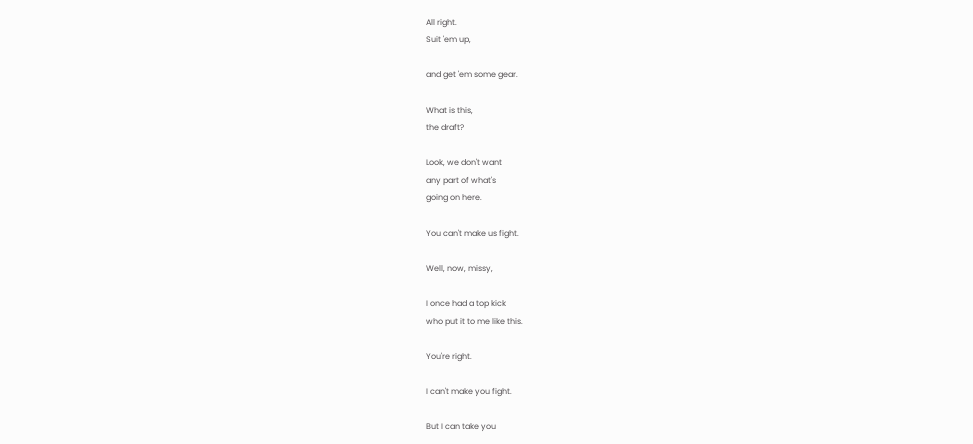All right.
Suit 'em up,

and get 'em some gear.

What is this,
the draft?

Look, we don't want
any part of what's
going on here.

You can't make us fight.

Well, now, missy,

I once had a top kick
who put it to me like this.

You're right.

I can't make you fight.

But I can take you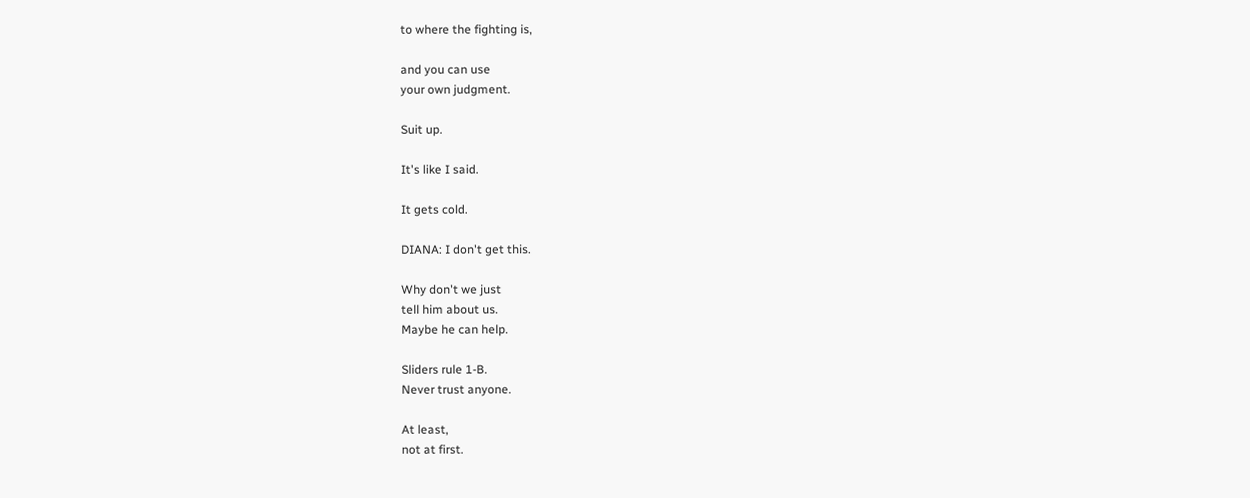to where the fighting is,

and you can use
your own judgment.

Suit up.

It's like I said.

It gets cold.

DIANA: I don't get this.

Why don't we just
tell him about us.
Maybe he can help.

Sliders rule 1-B.
Never trust anyone.

At least,
not at first.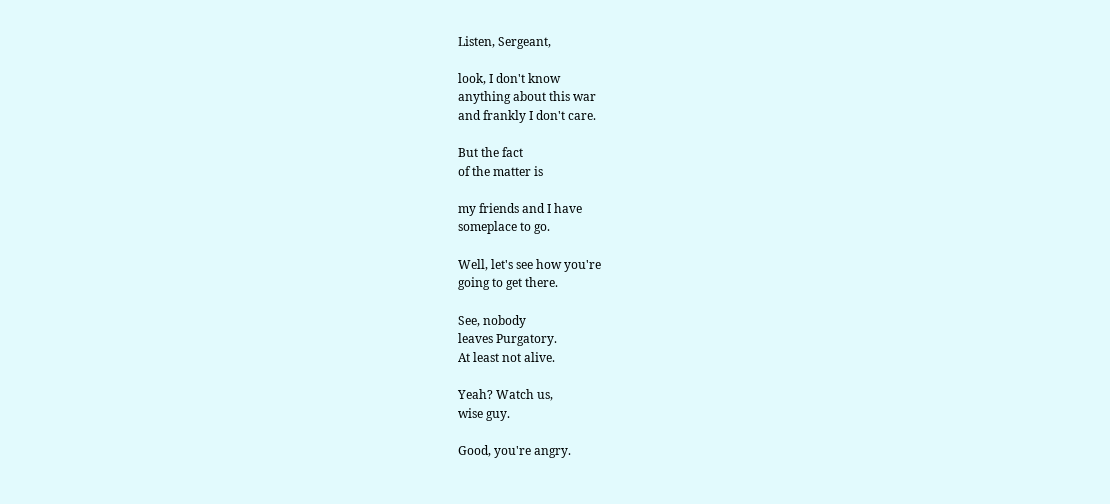Listen, Sergeant,

look, I don't know
anything about this war
and frankly I don't care.

But the fact
of the matter is

my friends and I have
someplace to go.

Well, let's see how you're
going to get there.

See, nobody
leaves Purgatory.
At least not alive.

Yeah? Watch us,
wise guy.

Good, you're angry.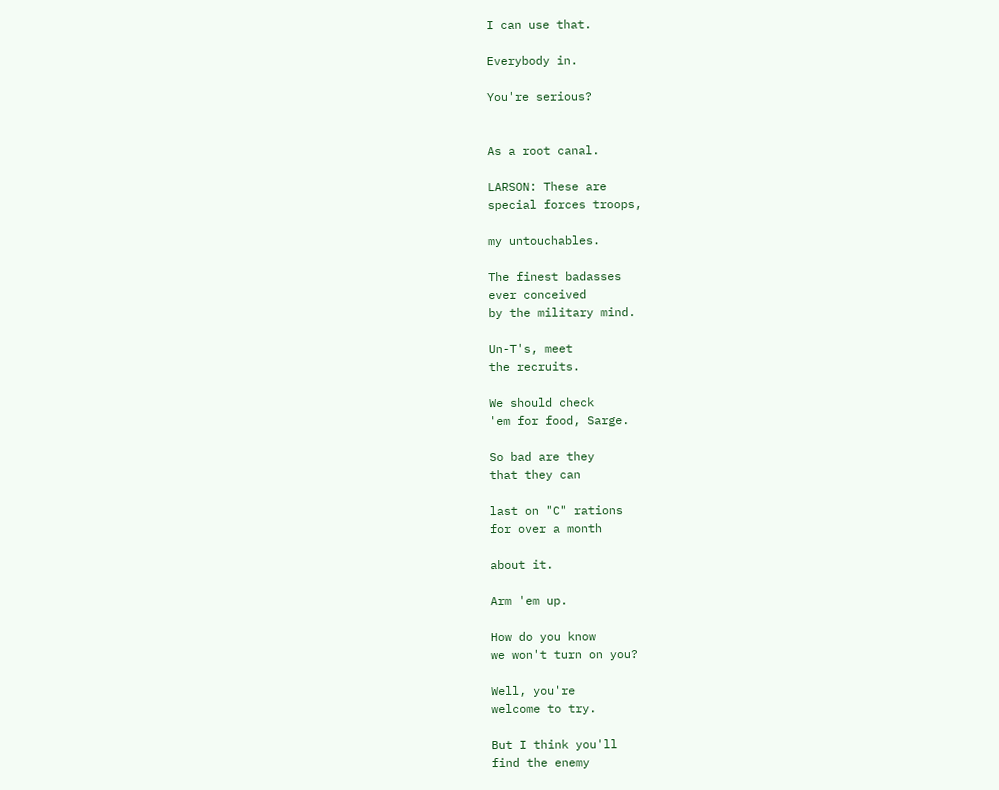I can use that.

Everybody in.

You're serious?


As a root canal.

LARSON: These are
special forces troops,

my untouchables.

The finest badasses
ever conceived
by the military mind.

Un-T's, meet
the recruits.

We should check
'em for food, Sarge.

So bad are they
that they can

last on "C" rations
for over a month

about it.

Arm 'em up.

How do you know
we won't turn on you?

Well, you're
welcome to try.

But I think you'll
find the enemy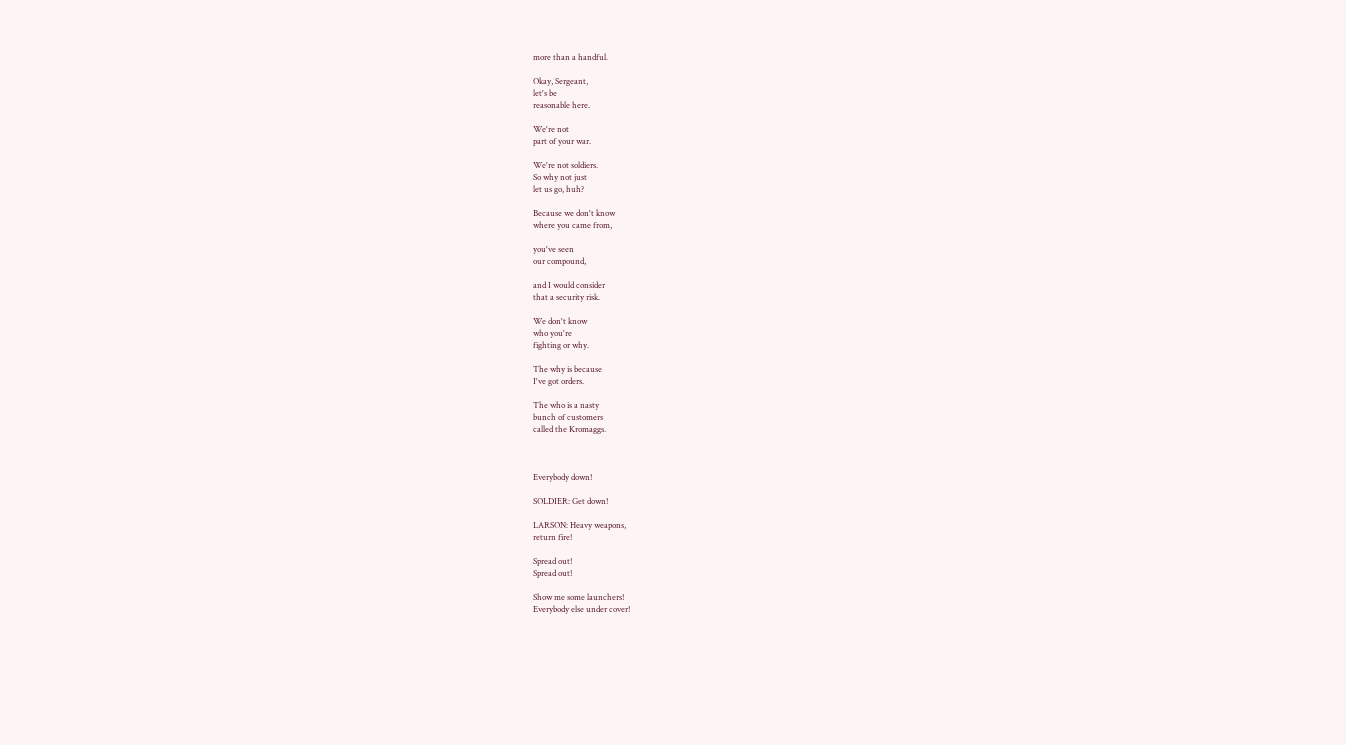more than a handful.

Okay, Sergeant,
let's be
reasonable here.

We're not
part of your war.

We're not soldiers.
So why not just
let us go, huh?

Because we don't know
where you came from,

you've seen
our compound,

and I would consider
that a security risk.

We don't know
who you're
fighting or why.

The why is because
I've got orders.

The who is a nasty
bunch of customers
called the Kromaggs.



Everybody down!

SOLDIER: Get down!

LARSON: Heavy weapons,
return fire!

Spread out!
Spread out!

Show me some launchers!
Everybody else under cover!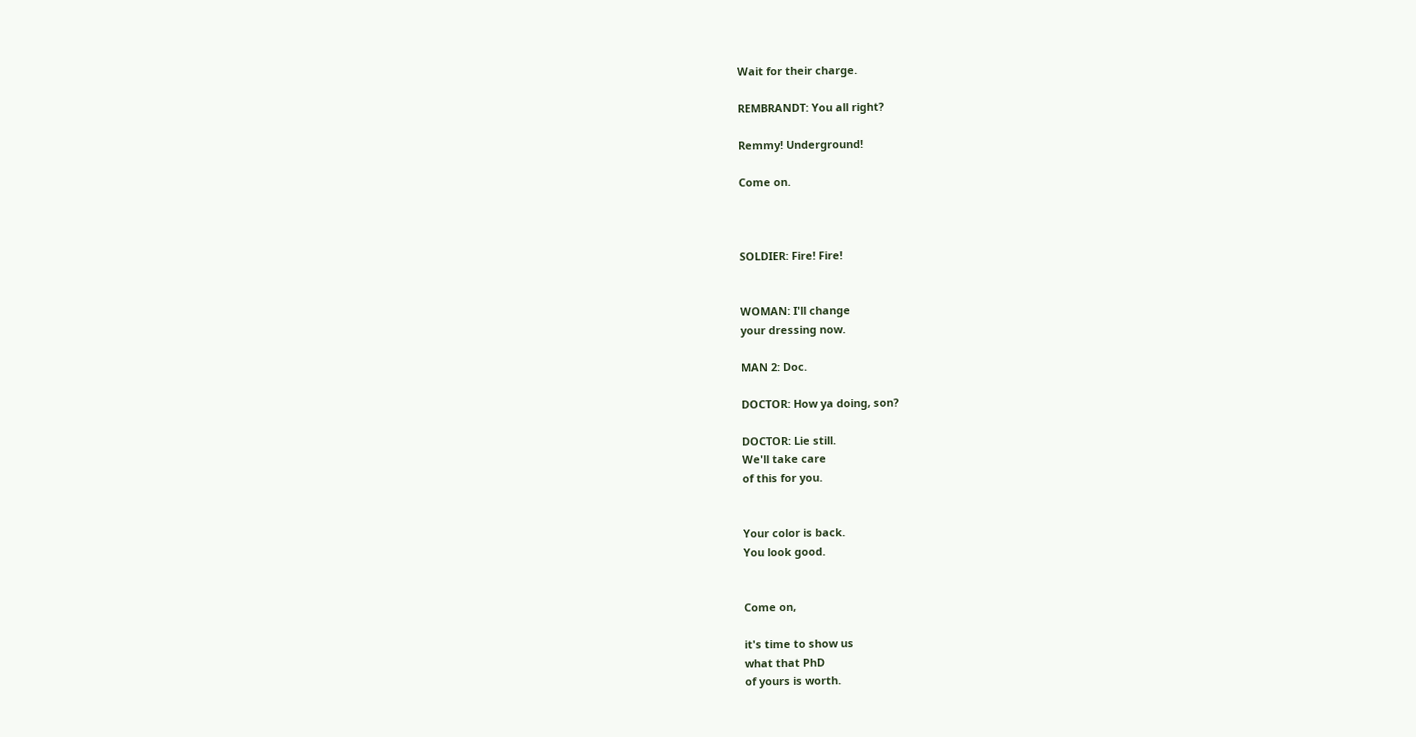Wait for their charge.

REMBRANDT: You all right?

Remmy! Underground!

Come on.



SOLDIER: Fire! Fire!


WOMAN: I'll change
your dressing now.

MAN 2: Doc.

DOCTOR: How ya doing, son?

DOCTOR: Lie still.
We'll take care
of this for you.


Your color is back.
You look good.


Come on,

it's time to show us
what that PhD
of yours is worth.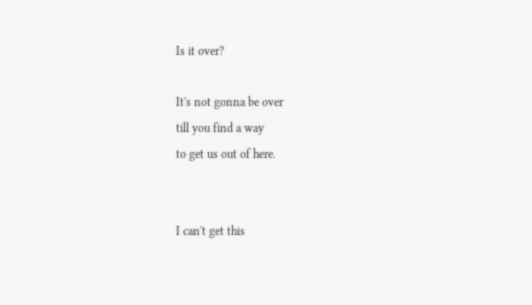Is it over?

It's not gonna be over
till you find a way
to get us out of here.


I can't get this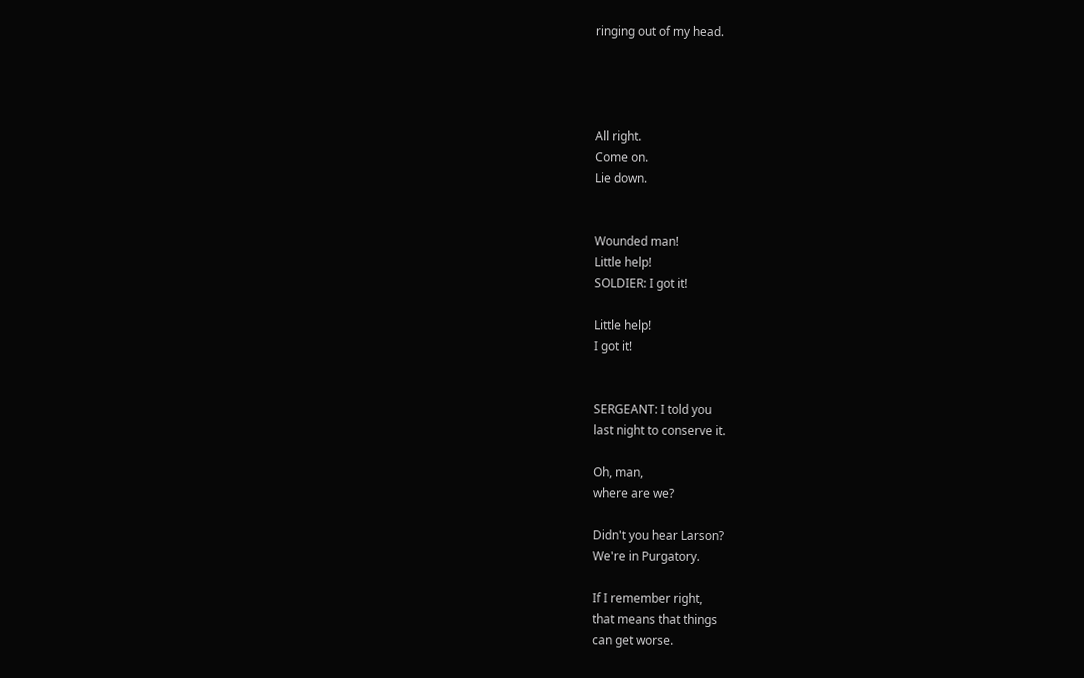ringing out of my head.




All right.
Come on.
Lie down.


Wounded man!
Little help!
SOLDIER: I got it!

Little help!
I got it!


SERGEANT: I told you
last night to conserve it.

Oh, man,
where are we?

Didn't you hear Larson?
We're in Purgatory.

If I remember right,
that means that things
can get worse.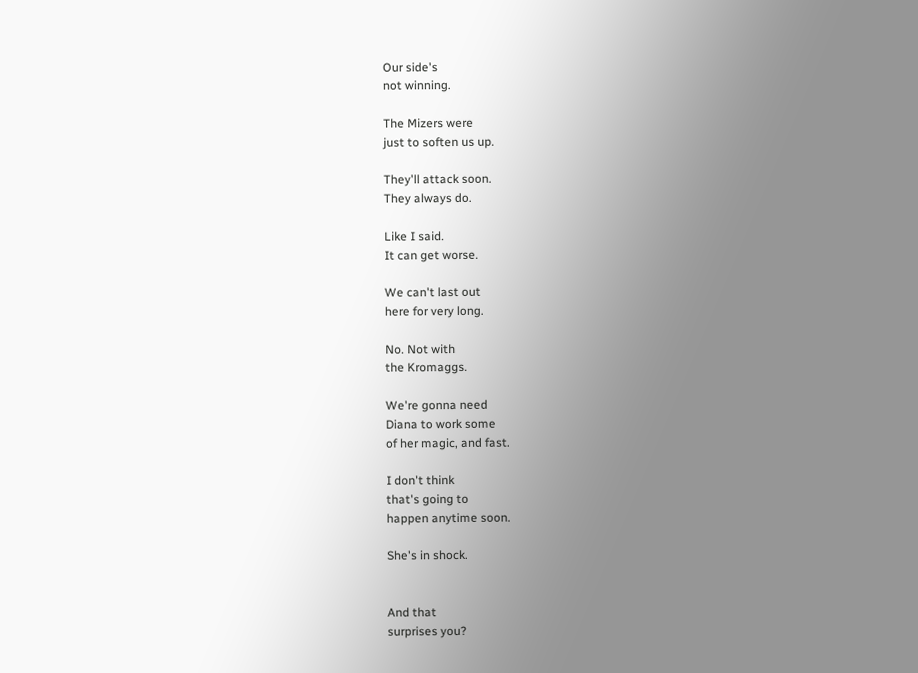Our side's
not winning.

The Mizers were
just to soften us up.

They'll attack soon.
They always do.

Like I said.
It can get worse.

We can't last out
here for very long.

No. Not with
the Kromaggs.

We're gonna need
Diana to work some
of her magic, and fast.

I don't think
that's going to
happen anytime soon.

She's in shock.


And that
surprises you?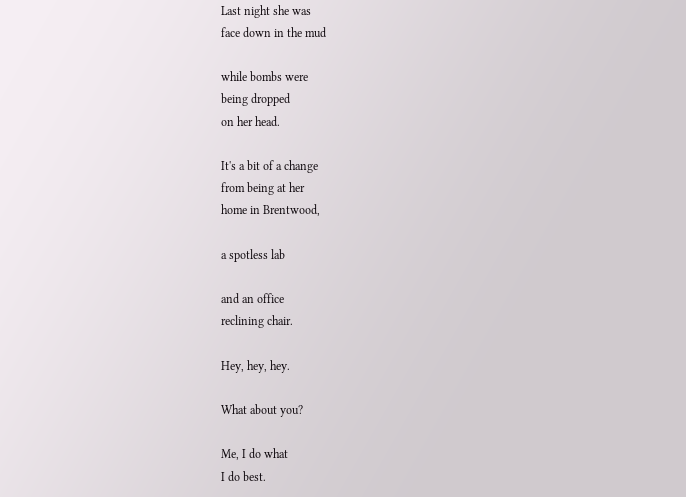Last night she was
face down in the mud

while bombs were
being dropped
on her head.

It's a bit of a change
from being at her
home in Brentwood,

a spotless lab

and an office
reclining chair.

Hey, hey, hey.

What about you?

Me, I do what
I do best.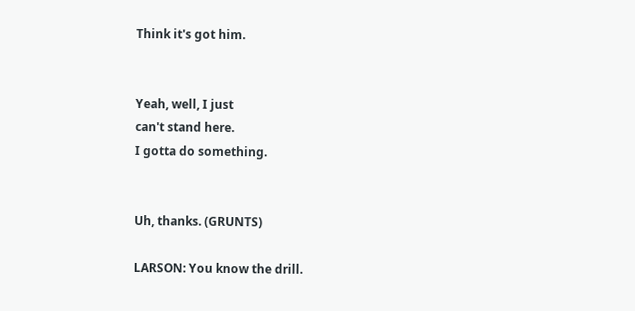Think it's got him.


Yeah, well, I just
can't stand here.
I gotta do something.


Uh, thanks. (GRUNTS)

LARSON: You know the drill.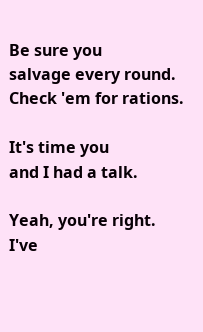Be sure you
salvage every round.
Check 'em for rations.

It's time you
and I had a talk.

Yeah, you're right.
I've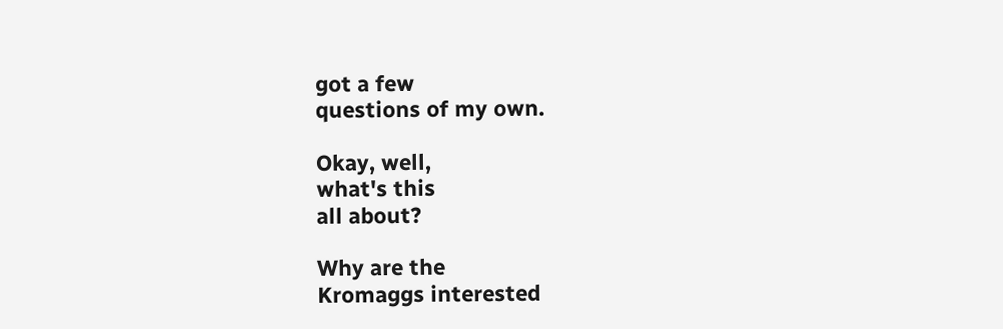got a few
questions of my own.

Okay, well,
what's this
all about?

Why are the
Kromaggs interested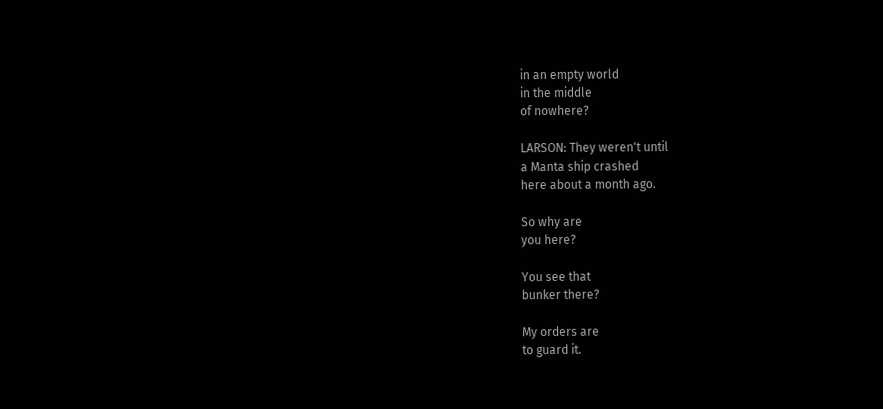in an empty world
in the middle
of nowhere?

LARSON: They weren't until
a Manta ship crashed
here about a month ago.

So why are
you here?

You see that
bunker there?

My orders are
to guard it.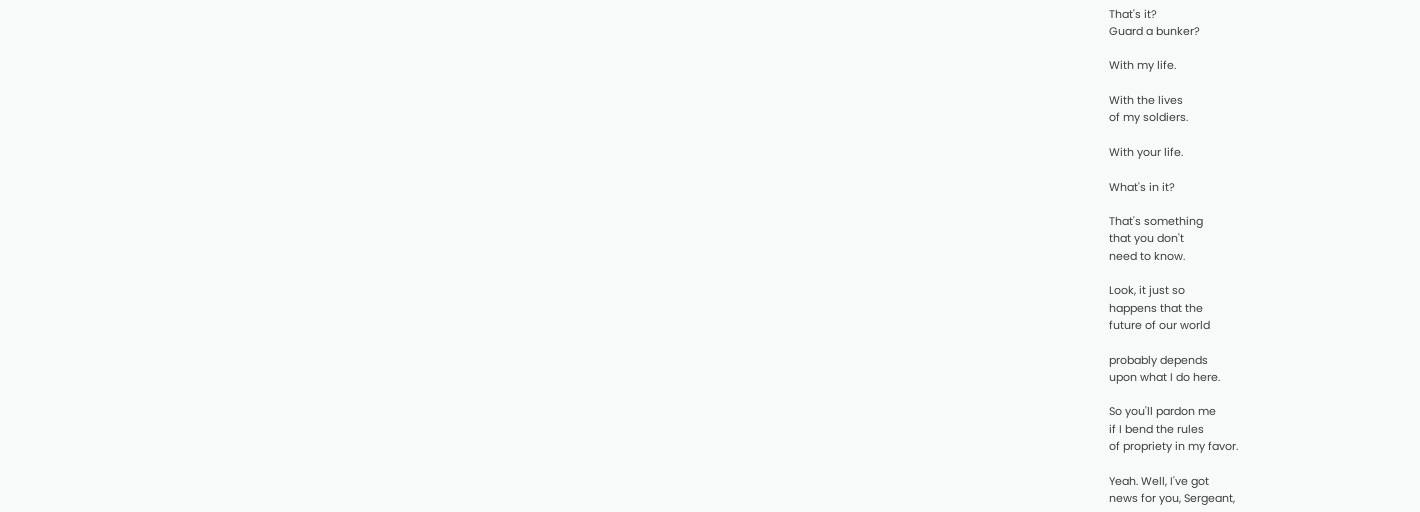That's it?
Guard a bunker?

With my life.

With the lives
of my soldiers.

With your life.

What's in it?

That's something
that you don't
need to know.

Look, it just so
happens that the
future of our world

probably depends
upon what I do here.

So you'll pardon me
if I bend the rules
of propriety in my favor.

Yeah. Well, I've got
news for you, Sergeant,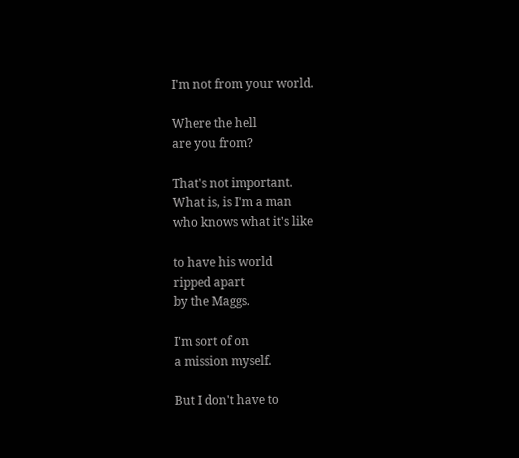I'm not from your world.

Where the hell
are you from?

That's not important.
What is, is I'm a man
who knows what it's like

to have his world
ripped apart
by the Maggs.

I'm sort of on
a mission myself.

But I don't have to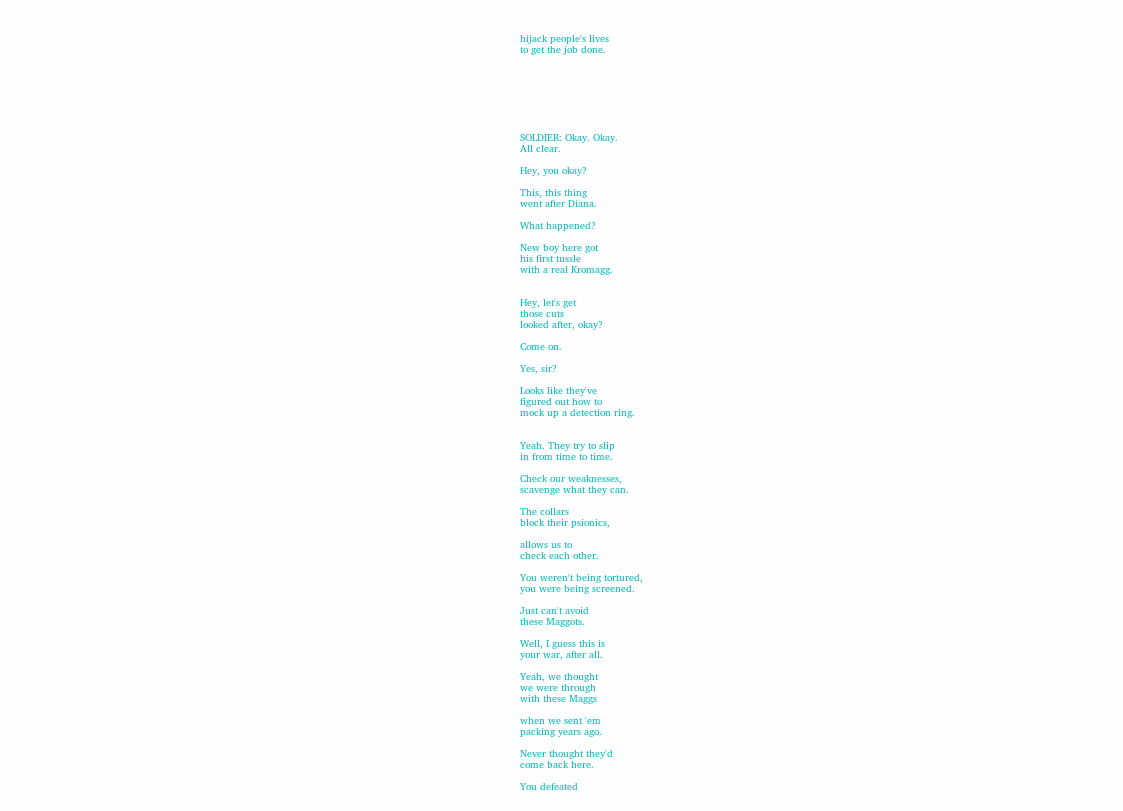hijack people's lives
to get the job done.







SOLDIER: Okay. Okay.
All clear.

Hey, you okay?

This, this thing
went after Diana.

What happened?

New boy here got
his first tussle
with a real Kromagg.


Hey, let's get
those cuts
looked after, okay?

Come on.

Yes, sir?

Looks like they've
figured out how to
mock up a detection ring.


Yeah. They try to slip
in from time to time.

Check our weaknesses,
scavenge what they can.

The collars
block their psionics,

allows us to
check each other.

You weren't being tortured,
you were being screened.

Just can't avoid
these Maggots.

Well, I guess this is
your war, after all.

Yeah, we thought
we were through
with these Maggs

when we sent 'em
packing years ago.

Never thought they'd
come back here.

You defeated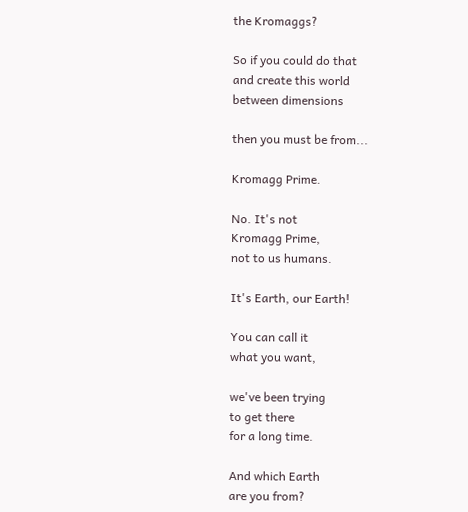the Kromaggs?

So if you could do that
and create this world
between dimensions

then you must be from...

Kromagg Prime.

No. It's not
Kromagg Prime,
not to us humans.

It's Earth, our Earth!

You can call it
what you want,

we've been trying
to get there
for a long time.

And which Earth
are you from?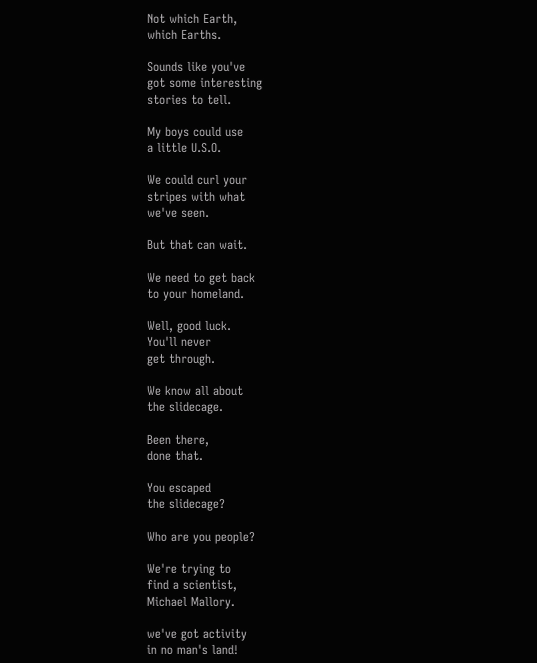Not which Earth,
which Earths.

Sounds like you've
got some interesting
stories to tell.

My boys could use
a little U.S.O.

We could curl your
stripes with what
we've seen.

But that can wait.

We need to get back
to your homeland.

Well, good luck.
You'll never
get through.

We know all about
the slidecage.

Been there,
done that.

You escaped
the slidecage?

Who are you people?

We're trying to
find a scientist,
Michael Mallory.

we've got activity
in no man's land!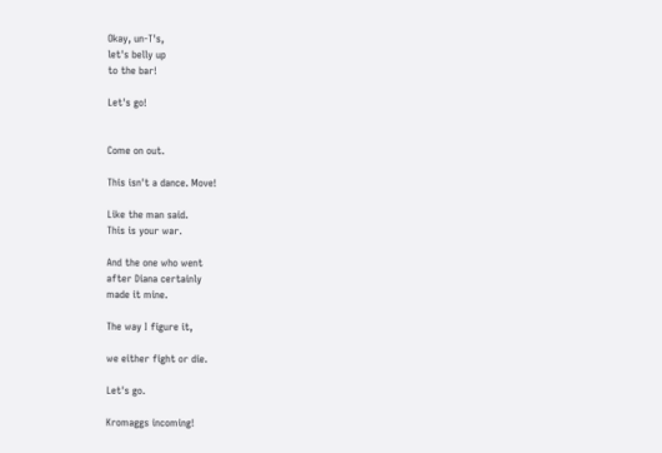Okay, un-T's,
let's belly up
to the bar!

Let's go!


Come on out.

This isn't a dance. Move!

Like the man said.
This is your war.

And the one who went
after Diana certainly
made it mine.

The way I figure it,

we either fight or die.

Let's go.

Kromaggs incoming!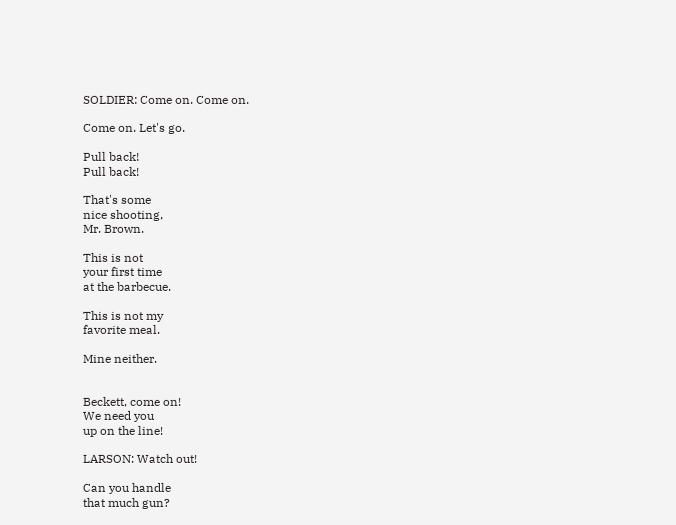SOLDIER: Come on. Come on.

Come on. Let's go.

Pull back!
Pull back!

That's some
nice shooting,
Mr. Brown.

This is not
your first time
at the barbecue.

This is not my
favorite meal.

Mine neither.


Beckett, come on!
We need you
up on the line!

LARSON: Watch out!

Can you handle
that much gun?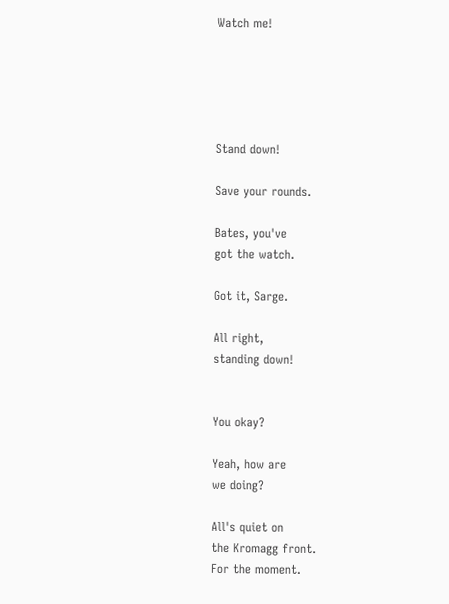Watch me!





Stand down!

Save your rounds.

Bates, you've
got the watch.

Got it, Sarge.

All right,
standing down!


You okay?

Yeah, how are
we doing?

All's quiet on
the Kromagg front.
For the moment.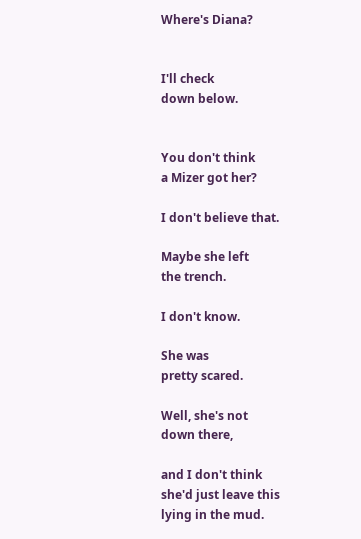Where's Diana?


I'll check
down below.


You don't think
a Mizer got her?

I don't believe that.

Maybe she left
the trench.

I don't know.

She was
pretty scared.

Well, she's not
down there,

and I don't think
she'd just leave this
lying in the mud.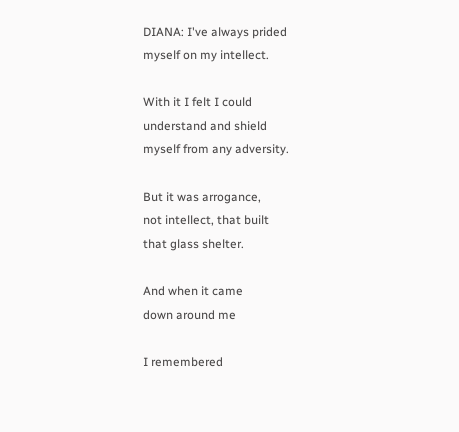DIANA: I've always prided
myself on my intellect.

With it I felt I could
understand and shield
myself from any adversity.

But it was arrogance,
not intellect, that built
that glass shelter.

And when it came
down around me

I remembered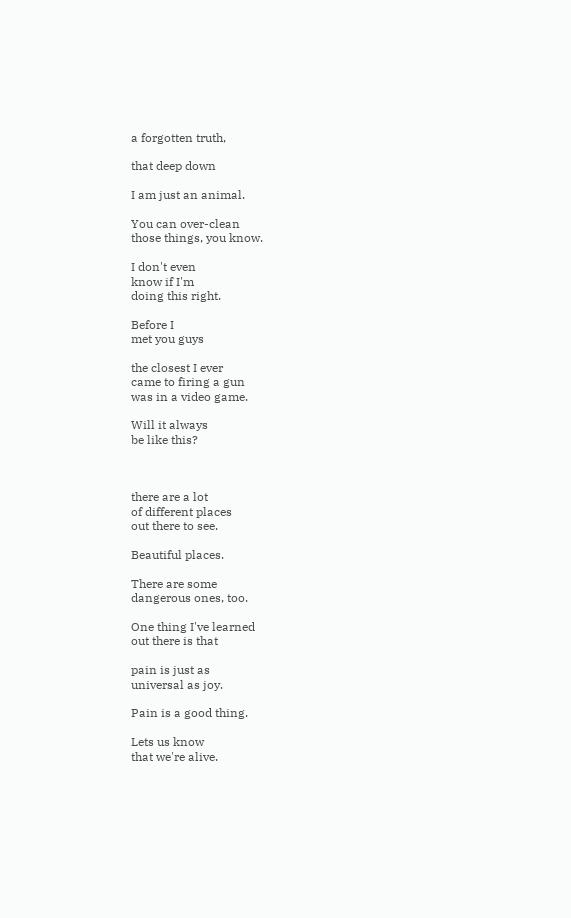a forgotten truth,

that deep down

I am just an animal.

You can over-clean
those things, you know.

I don't even
know if I'm
doing this right.

Before I
met you guys

the closest I ever
came to firing a gun
was in a video game.

Will it always
be like this?



there are a lot
of different places
out there to see.

Beautiful places.

There are some
dangerous ones, too.

One thing I've learned
out there is that

pain is just as
universal as joy.

Pain is a good thing.

Lets us know
that we're alive.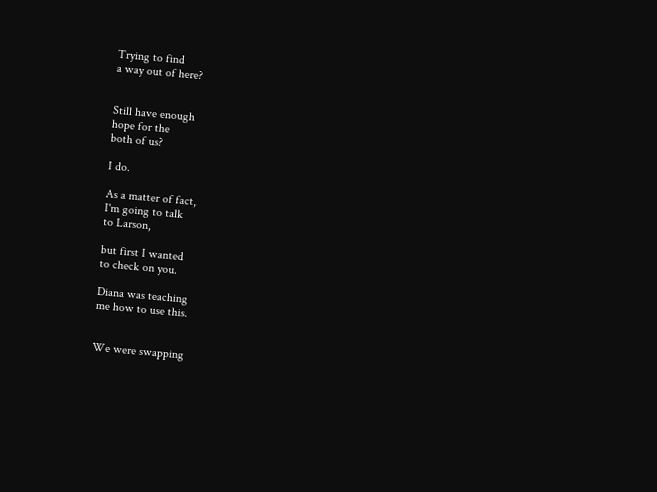Trying to find
a way out of here?


Still have enough
hope for the
both of us?

I do.

As a matter of fact,
I'm going to talk
to Larson,

but first I wanted
to check on you.

Diana was teaching
me how to use this.


We were swapping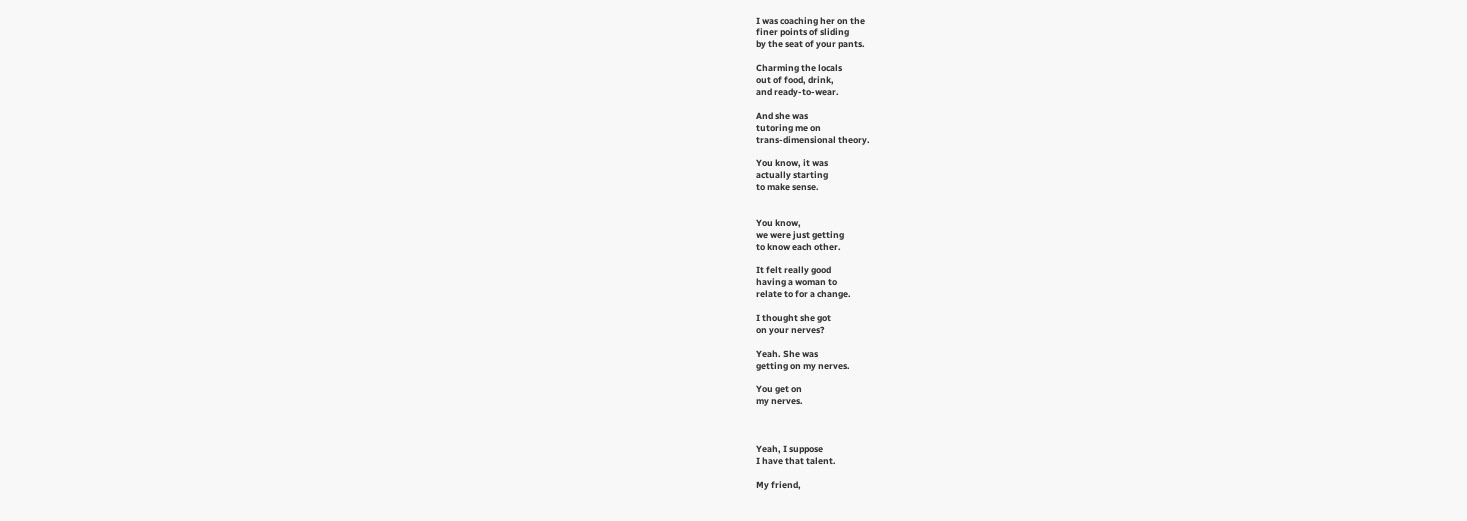I was coaching her on the
finer points of sliding
by the seat of your pants.

Charming the locals
out of food, drink,
and ready-to-wear.

And she was
tutoring me on
trans-dimensional theory.

You know, it was
actually starting
to make sense.


You know,
we were just getting
to know each other.

It felt really good
having a woman to
relate to for a change.

I thought she got
on your nerves?

Yeah. She was
getting on my nerves.

You get on
my nerves.



Yeah, I suppose
I have that talent.

My friend,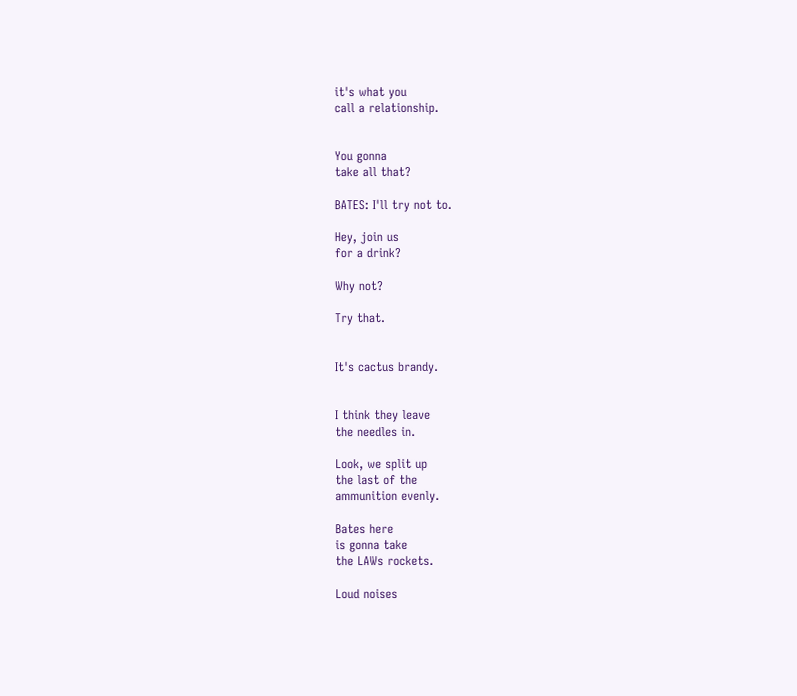it's what you
call a relationship.


You gonna
take all that?

BATES: I'll try not to.

Hey, join us
for a drink?

Why not?

Try that.


It's cactus brandy.


I think they leave
the needles in.

Look, we split up
the last of the
ammunition evenly.

Bates here
is gonna take
the LAWs rockets.

Loud noises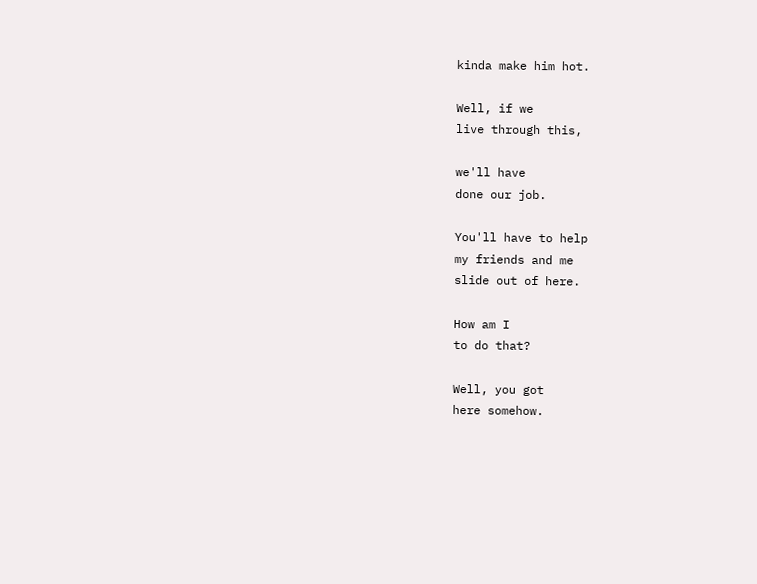kinda make him hot.

Well, if we
live through this,

we'll have
done our job.

You'll have to help
my friends and me
slide out of here.

How am I
to do that?

Well, you got
here somehow.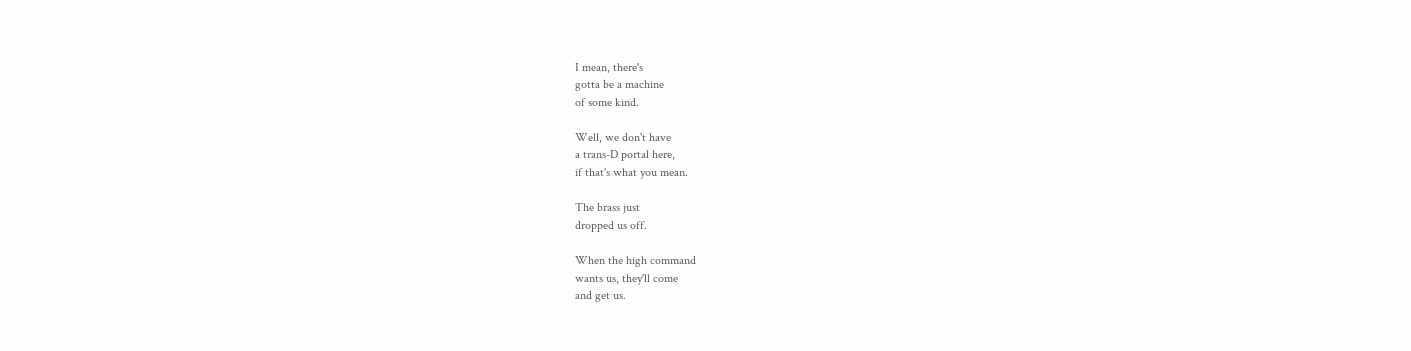I mean, there's
gotta be a machine
of some kind.

Well, we don't have
a trans-D portal here,
if that's what you mean.

The brass just
dropped us off.

When the high command
wants us, they'll come
and get us.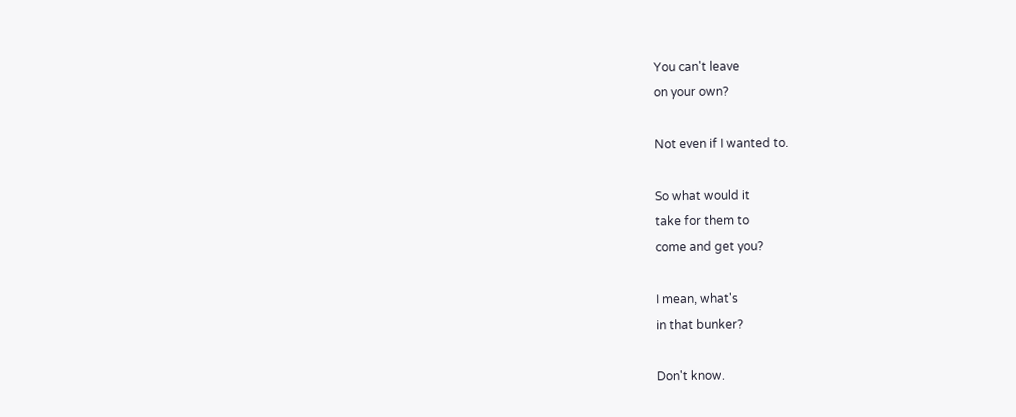You can't leave
on your own?

Not even if I wanted to.

So what would it
take for them to
come and get you?

I mean, what's
in that bunker?

Don't know.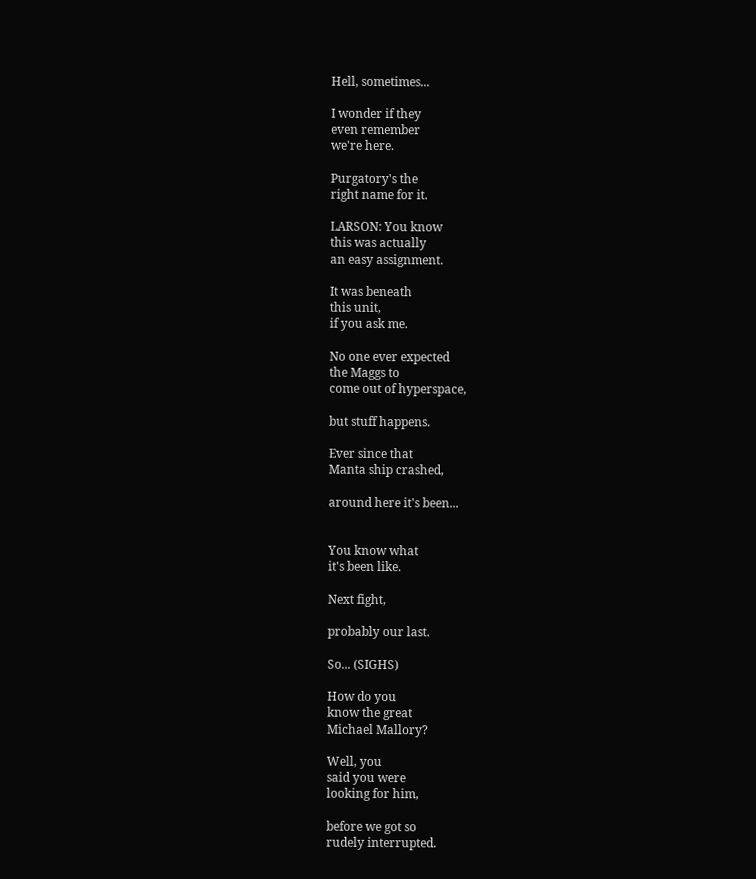Hell, sometimes...

I wonder if they
even remember
we're here.

Purgatory's the
right name for it.

LARSON: You know
this was actually
an easy assignment.

It was beneath
this unit,
if you ask me.

No one ever expected
the Maggs to
come out of hyperspace,

but stuff happens.

Ever since that
Manta ship crashed,

around here it's been...


You know what
it's been like.

Next fight,

probably our last.

So... (SIGHS)

How do you
know the great
Michael Mallory?

Well, you
said you were
looking for him,

before we got so
rudely interrupted.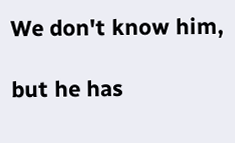We don't know him,

but he has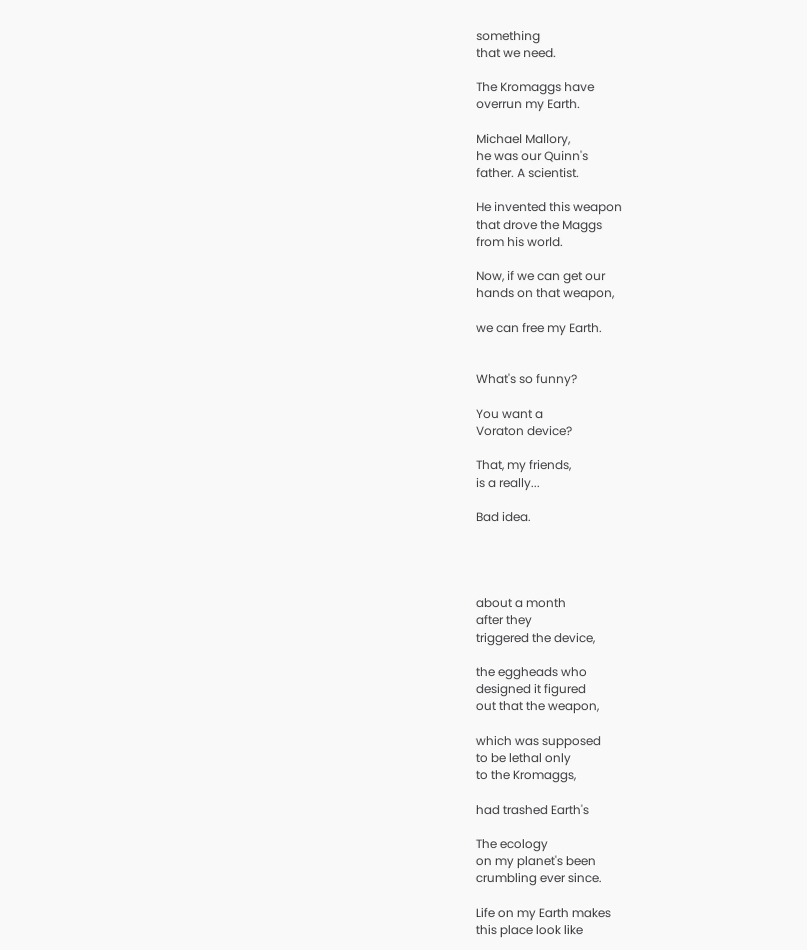something
that we need.

The Kromaggs have
overrun my Earth.

Michael Mallory,
he was our Quinn's
father. A scientist.

He invented this weapon
that drove the Maggs
from his world.

Now, if we can get our
hands on that weapon,

we can free my Earth.


What's so funny?

You want a
Voraton device?

That, my friends,
is a really...

Bad idea.




about a month
after they
triggered the device,

the eggheads who
designed it figured
out that the weapon,

which was supposed
to be lethal only
to the Kromaggs,

had trashed Earth's

The ecology
on my planet's been
crumbling ever since.

Life on my Earth makes
this place look like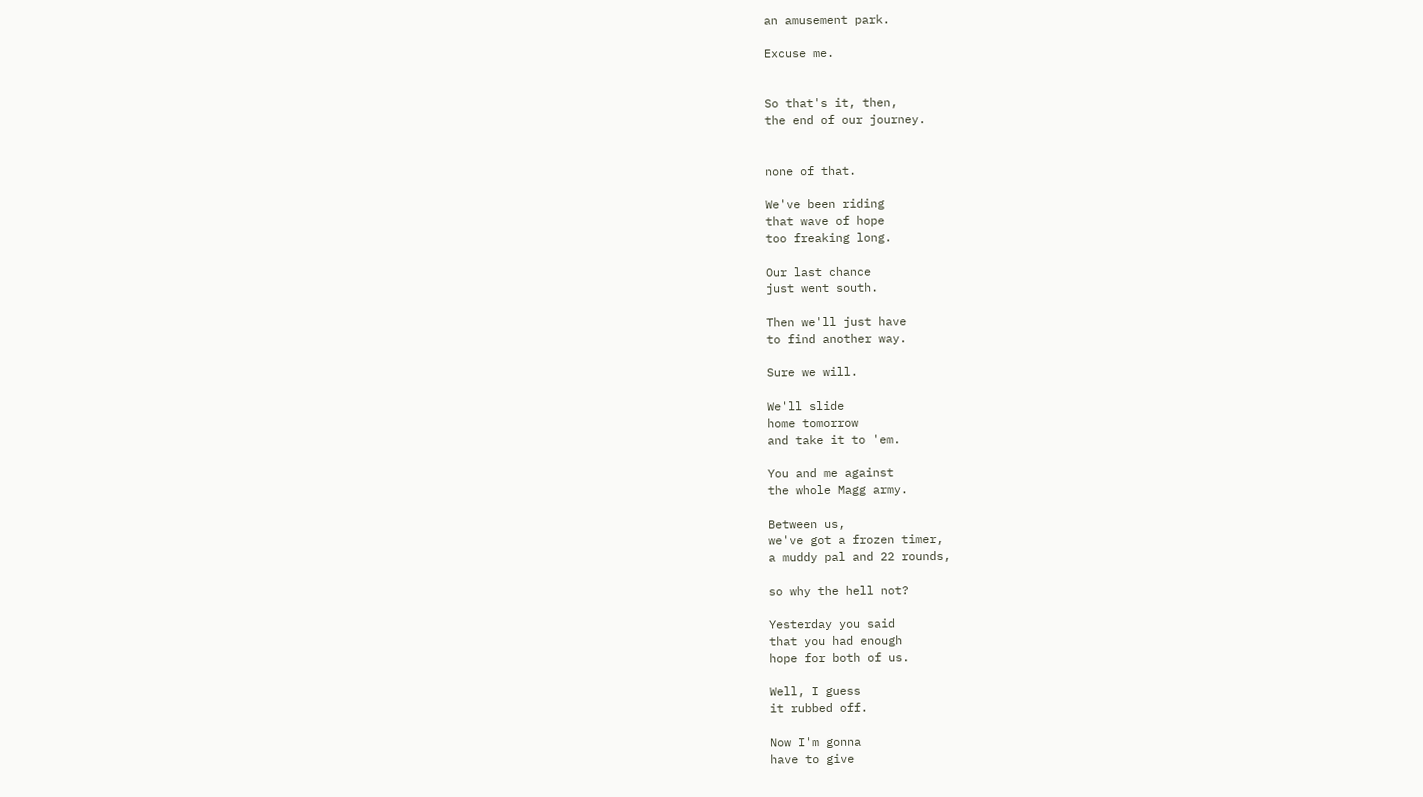an amusement park.

Excuse me.


So that's it, then,
the end of our journey.


none of that.

We've been riding
that wave of hope
too freaking long.

Our last chance
just went south.

Then we'll just have
to find another way.

Sure we will.

We'll slide
home tomorrow
and take it to 'em.

You and me against
the whole Magg army.

Between us,
we've got a frozen timer,
a muddy pal and 22 rounds,

so why the hell not?

Yesterday you said
that you had enough
hope for both of us.

Well, I guess
it rubbed off.

Now I'm gonna
have to give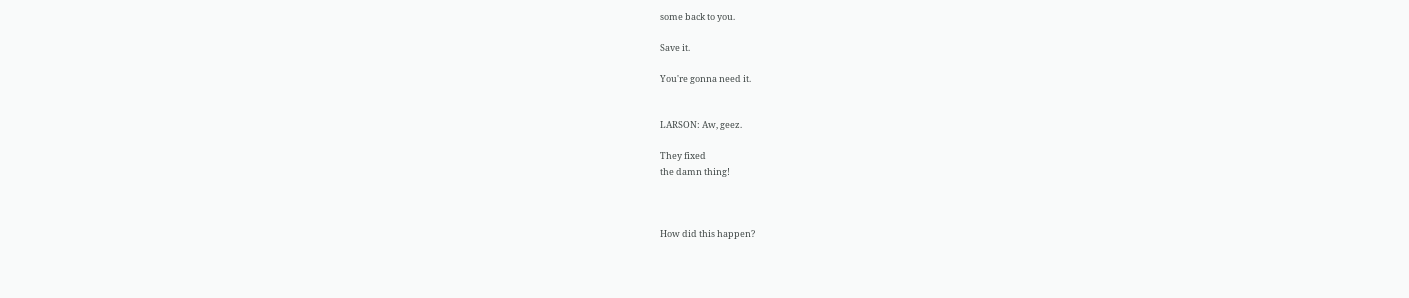some back to you.

Save it.

You're gonna need it.


LARSON: Aw, geez.

They fixed
the damn thing!



How did this happen?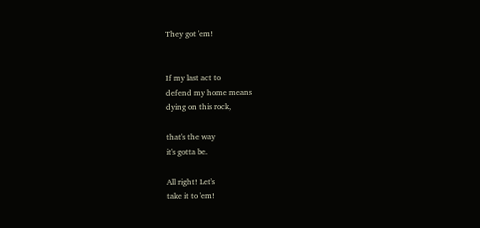They got 'em!


If my last act to
defend my home means
dying on this rock,

that's the way
it's gotta be.

All right! Let's
take it to 'em!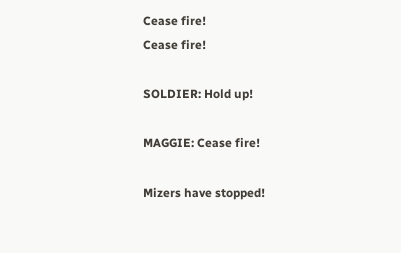Cease fire!
Cease fire!

SOLDIER: Hold up!

MAGGIE: Cease fire!

Mizers have stopped!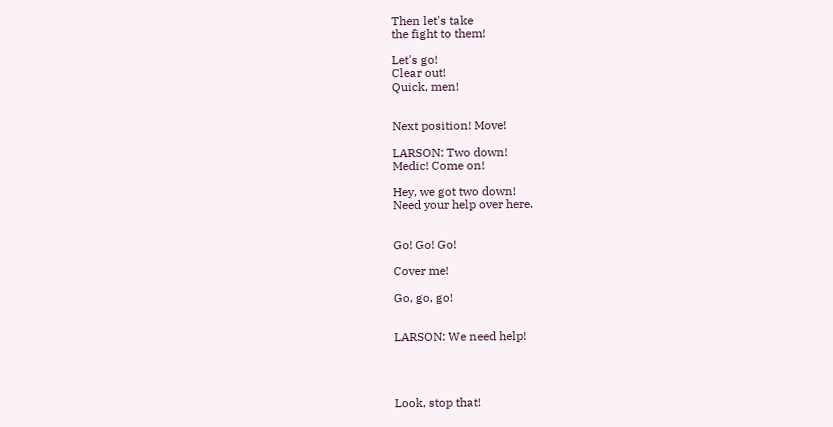Then let's take
the fight to them!

Let's go!
Clear out!
Quick, men!


Next position! Move!

LARSON: Two down!
Medic! Come on!

Hey, we got two down!
Need your help over here.


Go! Go! Go!

Cover me!

Go, go, go!


LARSON: We need help!




Look, stop that!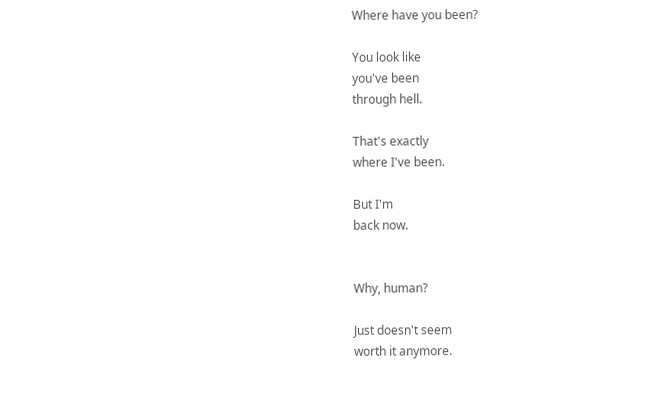Where have you been?

You look like
you've been
through hell.

That's exactly
where I've been.

But I'm
back now.


Why, human?

Just doesn't seem
worth it anymore.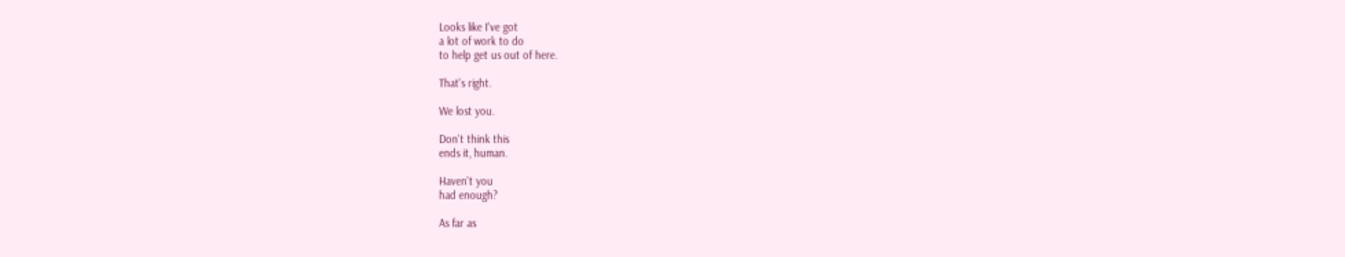Looks like I've got
a lot of work to do
to help get us out of here.

That's right.

We lost you.

Don't think this
ends it, human.

Haven't you
had enough?

As far as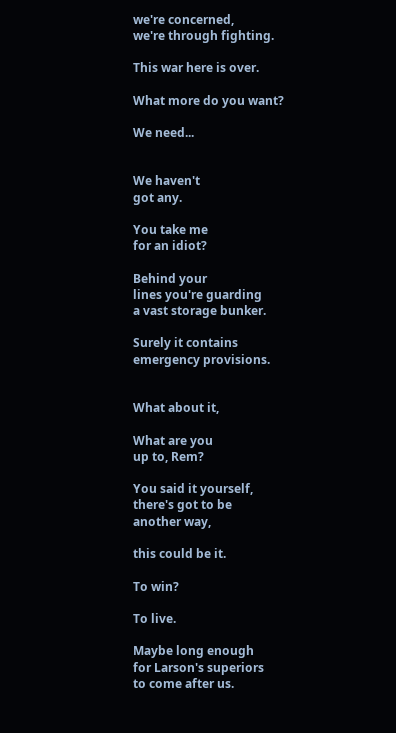we're concerned,
we're through fighting.

This war here is over.

What more do you want?

We need...


We haven't
got any.

You take me
for an idiot?

Behind your
lines you're guarding
a vast storage bunker.

Surely it contains
emergency provisions.


What about it,

What are you
up to, Rem?

You said it yourself,
there's got to be
another way,

this could be it.

To win?

To live.

Maybe long enough
for Larson's superiors
to come after us.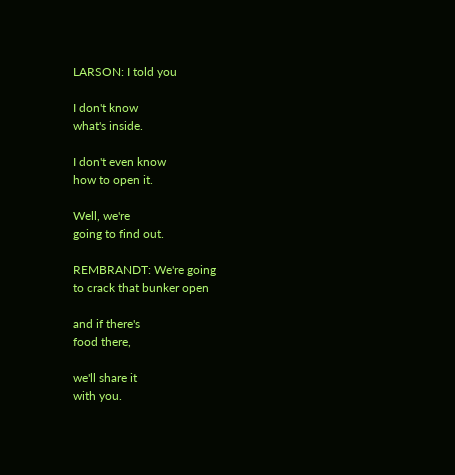LARSON: I told you

I don't know
what's inside.

I don't even know
how to open it.

Well, we're
going to find out.

REMBRANDT: We're going
to crack that bunker open

and if there's
food there,

we'll share it
with you.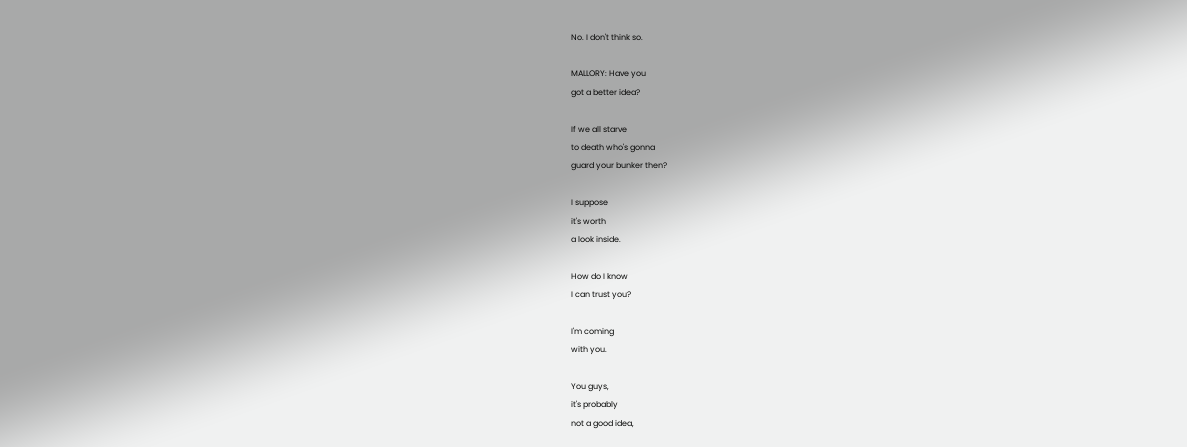No. I don't think so.

MALLORY: Have you
got a better idea?

If we all starve
to death who's gonna
guard your bunker then?

I suppose
it's worth
a look inside.

How do I know
I can trust you?

I'm coming
with you.

You guys,
it's probably
not a good idea,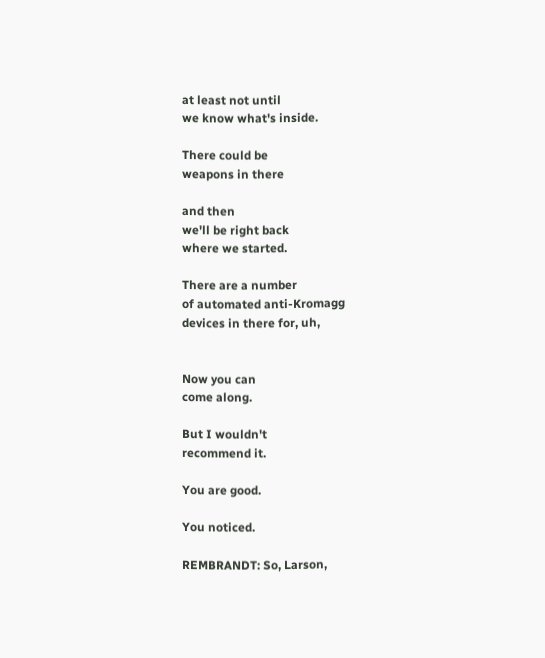at least not until
we know what's inside.

There could be
weapons in there

and then
we'll be right back
where we started.

There are a number
of automated anti-Kromagg
devices in there for, uh,


Now you can
come along.

But I wouldn't
recommend it.

You are good.

You noticed.

REMBRANDT: So, Larson,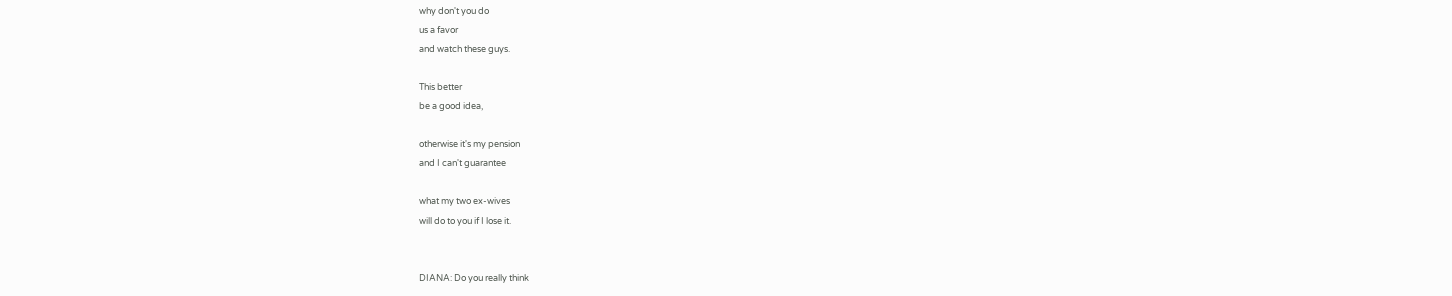why don't you do
us a favor
and watch these guys.

This better
be a good idea,

otherwise it's my pension
and I can't guarantee

what my two ex-wives
will do to you if I lose it.


DIANA: Do you really think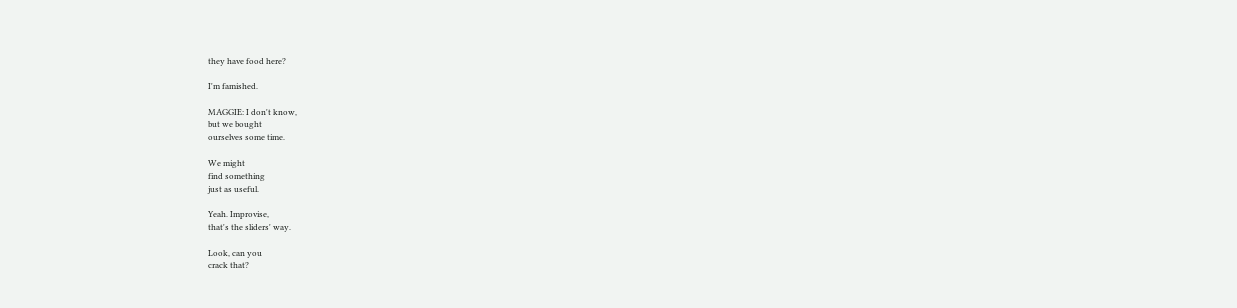they have food here?

I'm famished.

MAGGIE: I don't know,
but we bought
ourselves some time.

We might
find something
just as useful.

Yeah. Improvise,
that's the sliders' way.

Look, can you
crack that?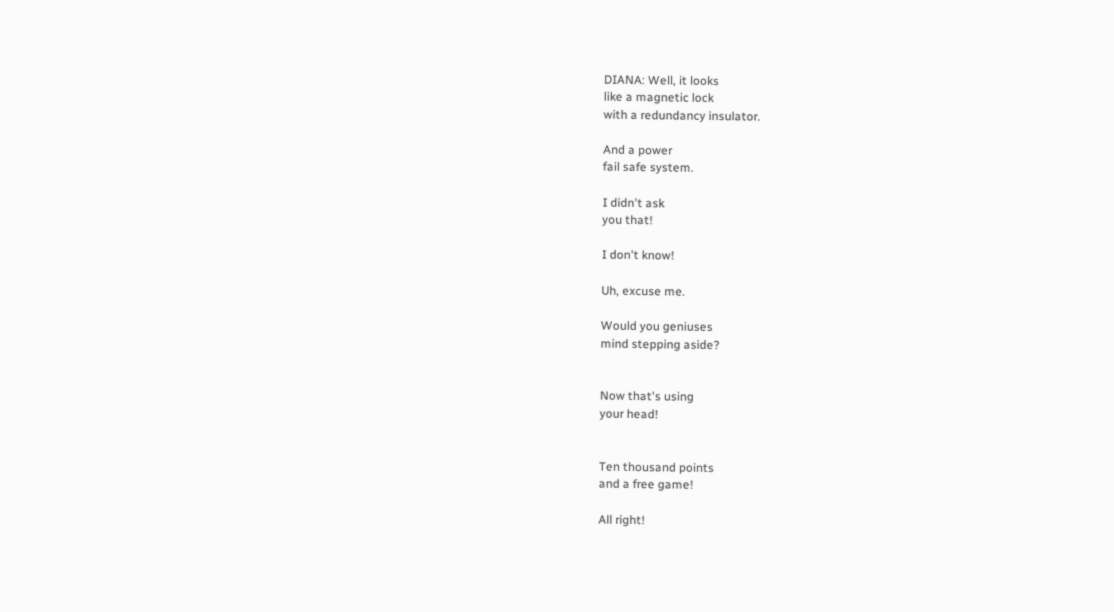DIANA: Well, it looks
like a magnetic lock
with a redundancy insulator.

And a power
fail safe system.

I didn't ask
you that!

I don't know!

Uh, excuse me.

Would you geniuses
mind stepping aside?


Now that's using
your head!


Ten thousand points
and a free game!

All right!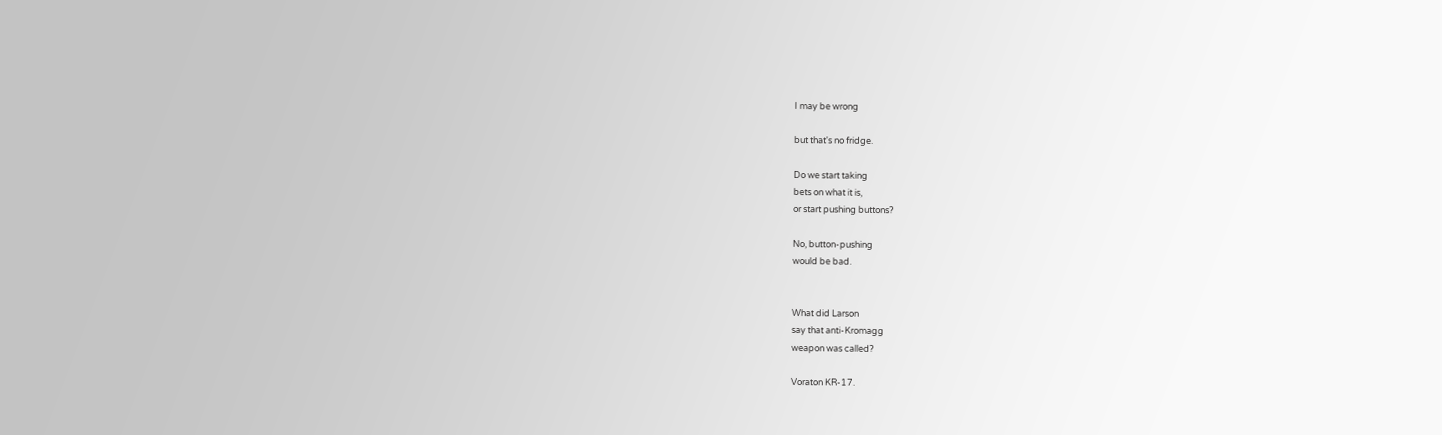I may be wrong

but that's no fridge.

Do we start taking
bets on what it is,
or start pushing buttons?

No, button-pushing
would be bad.


What did Larson
say that anti-Kromagg
weapon was called?

Voraton KR-17.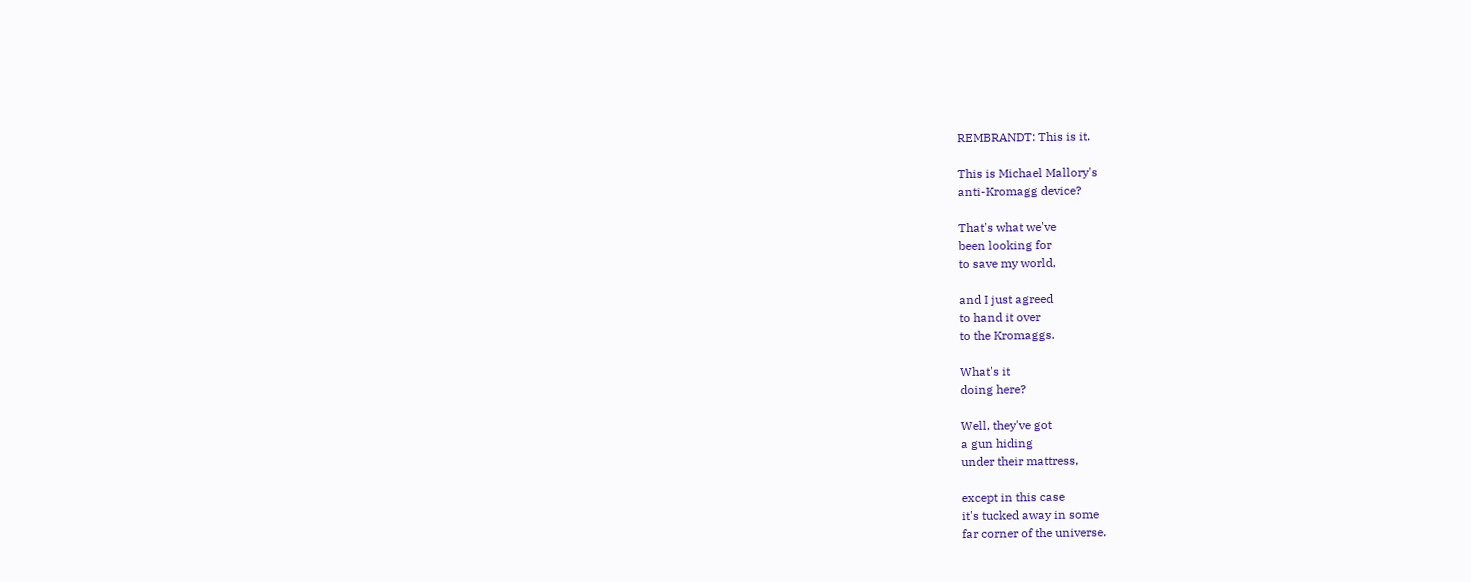REMBRANDT: This is it.

This is Michael Mallory's
anti-Kromagg device?

That's what we've
been looking for
to save my world,

and I just agreed
to hand it over
to the Kromaggs.

What's it
doing here?

Well, they've got
a gun hiding
under their mattress,

except in this case
it's tucked away in some
far corner of the universe.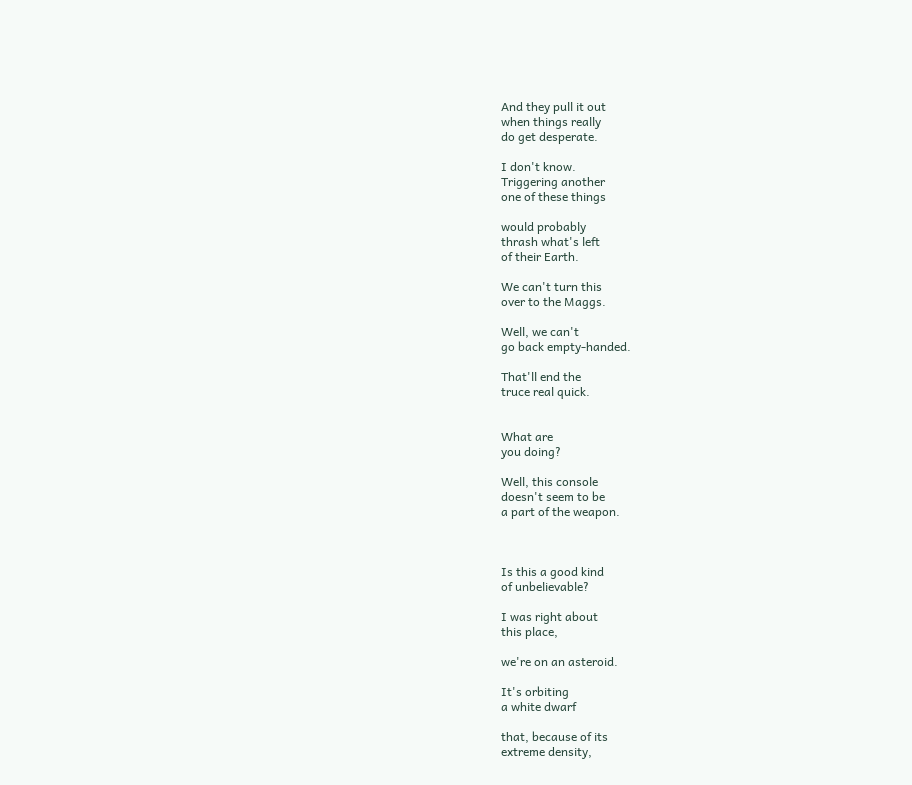And they pull it out
when things really
do get desperate.

I don't know.
Triggering another
one of these things

would probably
thrash what's left
of their Earth.

We can't turn this
over to the Maggs.

Well, we can't
go back empty-handed.

That'll end the
truce real quick.


What are
you doing?

Well, this console
doesn't seem to be
a part of the weapon.



Is this a good kind
of unbelievable?

I was right about
this place,

we're on an asteroid.

It's orbiting
a white dwarf

that, because of its
extreme density,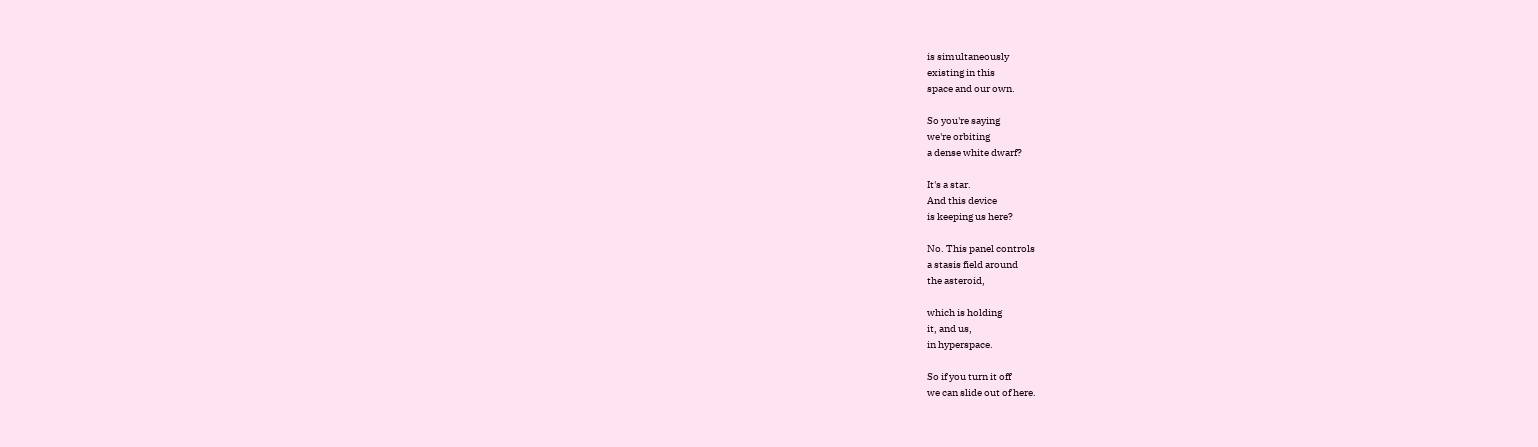is simultaneously
existing in this
space and our own.

So you're saying
we're orbiting
a dense white dwarf?

It's a star.
And this device
is keeping us here?

No. This panel controls
a stasis field around
the asteroid,

which is holding
it, and us,
in hyperspace.

So if you turn it off
we can slide out of here.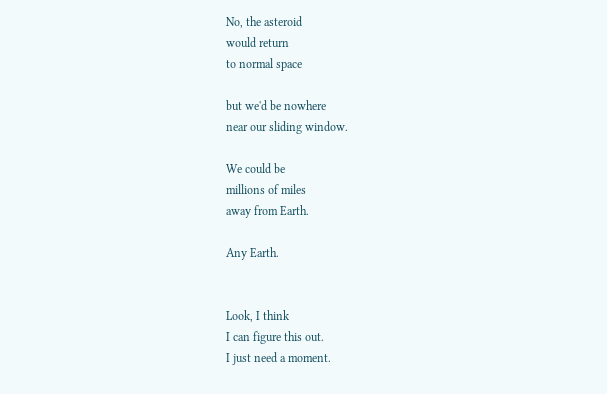No, the asteroid
would return
to normal space

but we'd be nowhere
near our sliding window.

We could be
millions of miles
away from Earth.

Any Earth.


Look, I think
I can figure this out.
I just need a moment.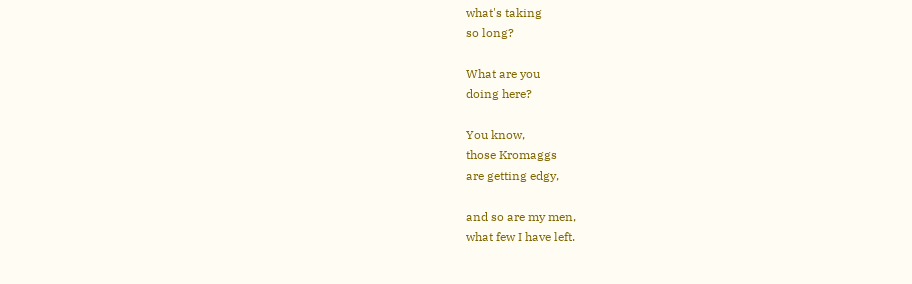what's taking
so long?

What are you
doing here?

You know,
those Kromaggs
are getting edgy,

and so are my men,
what few I have left.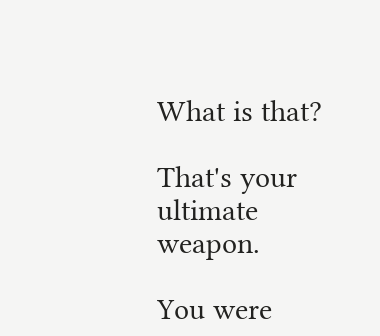What is that?

That's your
ultimate weapon.

You were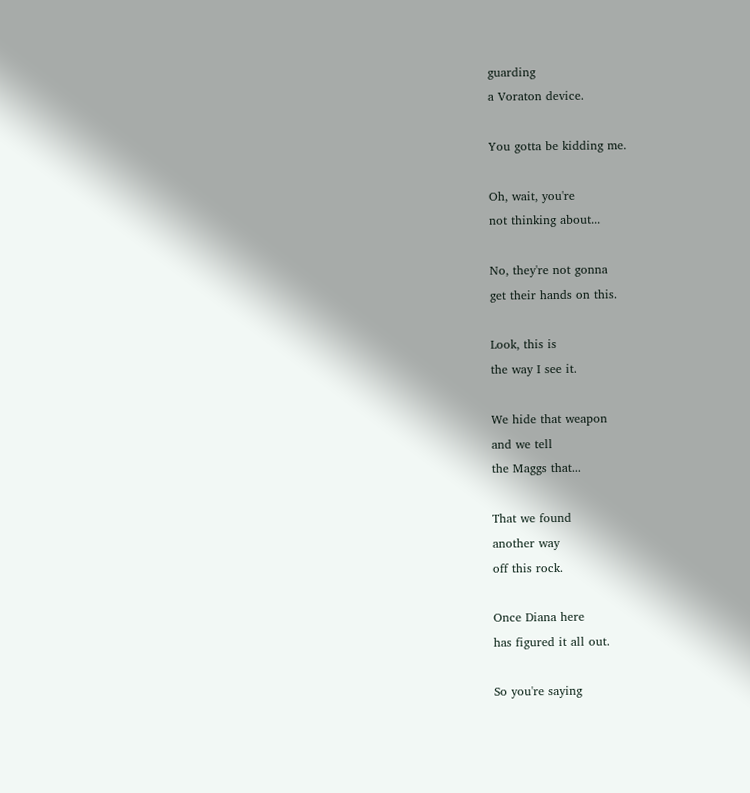guarding
a Voraton device.

You gotta be kidding me.

Oh, wait, you're
not thinking about...

No, they're not gonna
get their hands on this.

Look, this is
the way I see it.

We hide that weapon
and we tell
the Maggs that...

That we found
another way
off this rock.

Once Diana here
has figured it all out.

So you're saying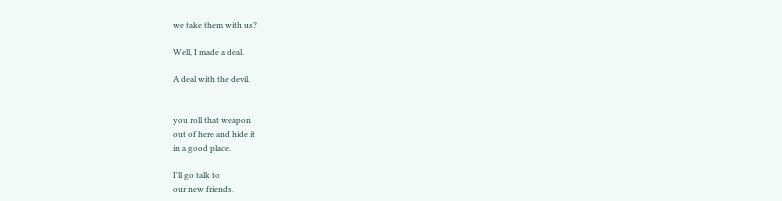we take them with us?

Well, I made a deal.

A deal with the devil.


you roll that weapon
out of here and hide it
in a good place.

I'll go talk to
our new friends.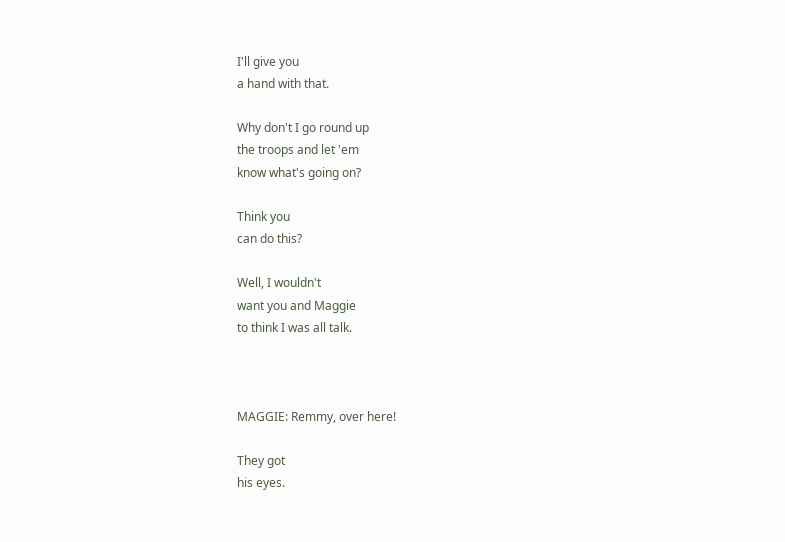I'll give you
a hand with that.

Why don't I go round up
the troops and let 'em
know what's going on?

Think you
can do this?

Well, I wouldn't
want you and Maggie
to think I was all talk.



MAGGIE: Remmy, over here!

They got
his eyes.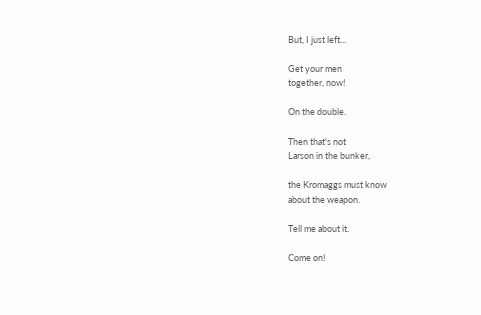But, I just left...

Get your men
together, now!

On the double.

Then that's not
Larson in the bunker,

the Kromaggs must know
about the weapon.

Tell me about it.

Come on!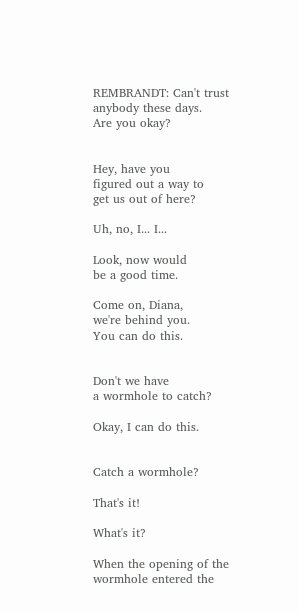REMBRANDT: Can't trust
anybody these days.
Are you okay?


Hey, have you
figured out a way to
get us out of here?

Uh, no, I... I...

Look, now would
be a good time.

Come on, Diana,
we're behind you.
You can do this.


Don't we have
a wormhole to catch?

Okay, I can do this.


Catch a wormhole?

That's it!

What's it?

When the opening of the
wormhole entered the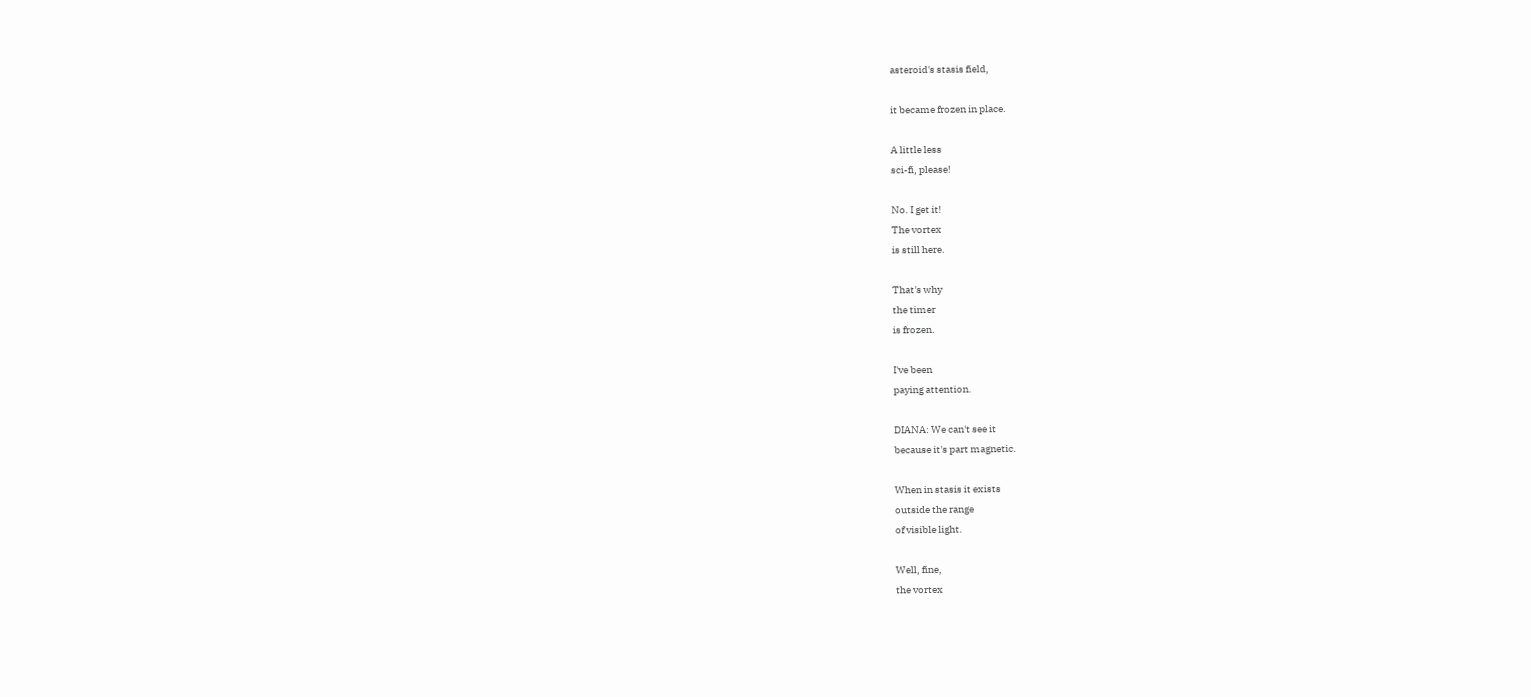asteroid's stasis field,

it became frozen in place.

A little less
sci-fi, please!

No. I get it!
The vortex
is still here.

That's why
the timer
is frozen.

I've been
paying attention.

DIANA: We can't see it
because it's part magnetic.

When in stasis it exists
outside the range
of visible light.

Well, fine,
the vortex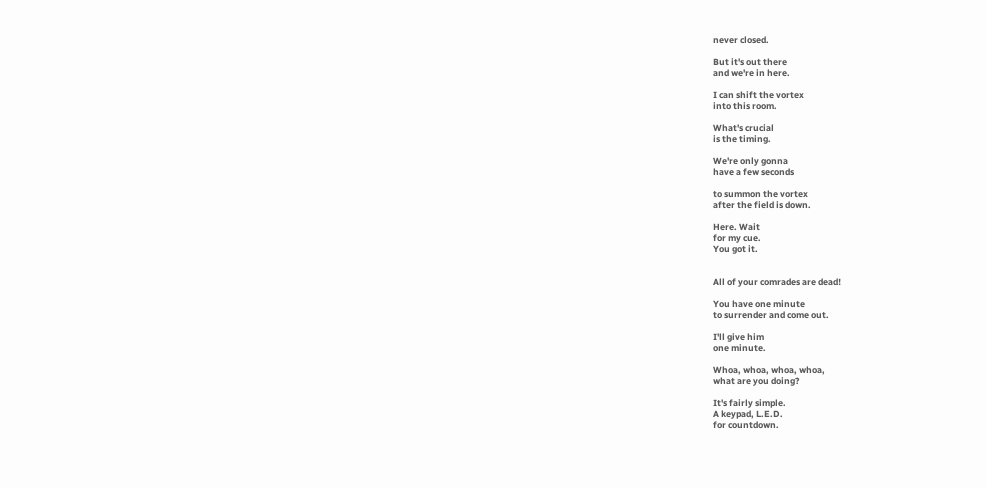never closed.

But it's out there
and we're in here.

I can shift the vortex
into this room.

What's crucial
is the timing.

We're only gonna
have a few seconds

to summon the vortex
after the field is down.

Here. Wait
for my cue.
You got it.


All of your comrades are dead!

You have one minute
to surrender and come out.

I'll give him
one minute.

Whoa, whoa, whoa, whoa,
what are you doing?

It's fairly simple.
A keypad, L.E.D.
for countdown.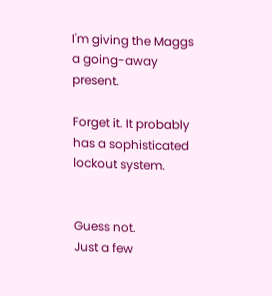I'm giving the Maggs
a going-away present.

Forget it. It probably
has a sophisticated
lockout system.


Guess not.
Just a few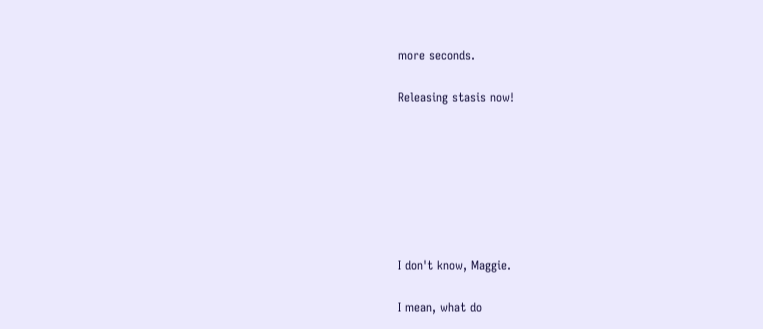more seconds.

Releasing stasis now!







I don't know, Maggie.

I mean, what do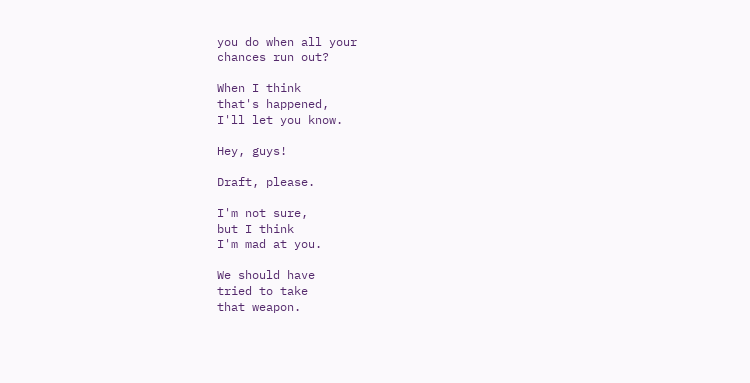you do when all your
chances run out?

When I think
that's happened,
I'll let you know.

Hey, guys!

Draft, please.

I'm not sure,
but I think
I'm mad at you.

We should have
tried to take
that weapon.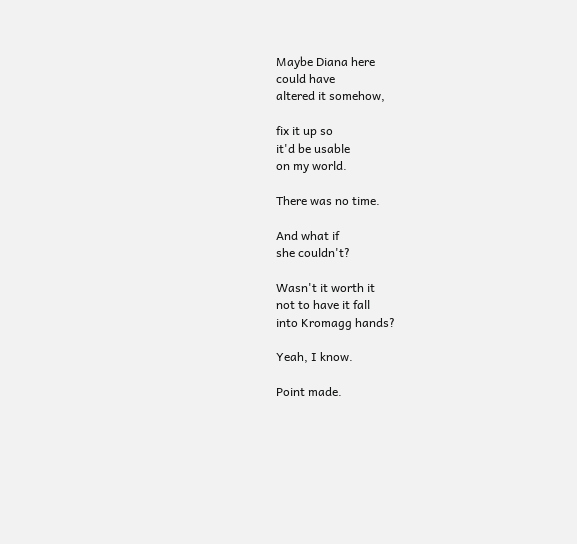Maybe Diana here
could have
altered it somehow,

fix it up so
it'd be usable
on my world.

There was no time.

And what if
she couldn't?

Wasn't it worth it
not to have it fall
into Kromagg hands?

Yeah, I know.

Point made.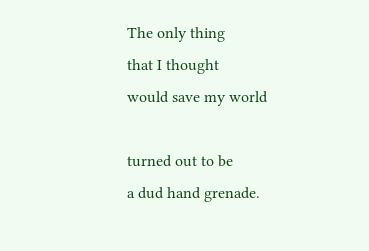The only thing
that I thought
would save my world

turned out to be
a dud hand grenade.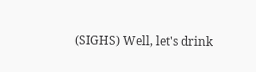(SIGHS) Well, let's drink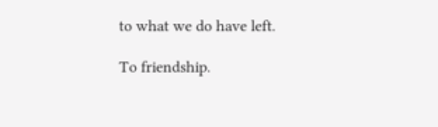to what we do have left.

To friendship.